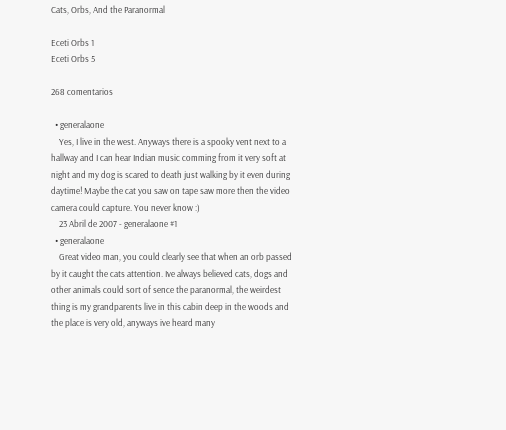Cats, Orbs, And the Paranormal

Eceti Orbs 1
Eceti Orbs 5

268 comentarios

  • generalaone
    Yes, I live in the west. Anyways there is a spooky vent next to a hallway and I can hear Indian music comming from it very soft at night and my dog is scared to death just walking by it even during daytime! Maybe the cat you saw on tape saw more then the video camera could capture. You never know :)
    23 Abril de 2007 - generalaone #1
  • generalaone
    Great video man, you could clearly see that when an orb passed by it caught the cats attention. Ive always believed cats, dogs and other animals could sort of sence the paranormal, the weirdest thing is my grandparents live in this cabin deep in the woods and the place is very old, anyways ive heard many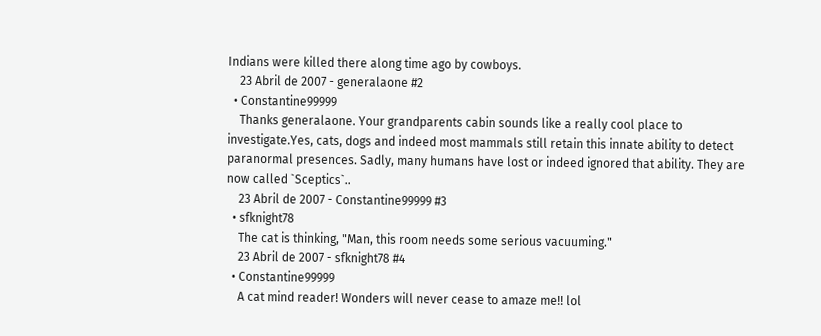Indians were killed there along time ago by cowboys.
    23 Abril de 2007 - generalaone #2
  • Constantine99999
    Thanks generalaone. Your grandparents cabin sounds like a really cool place to investigate.Yes, cats, dogs and indeed most mammals still retain this innate ability to detect paranormal presences. Sadly, many humans have lost or indeed ignored that ability. They are now called `Sceptics`..
    23 Abril de 2007 - Constantine99999 #3
  • sfknight78
    The cat is thinking, "Man, this room needs some serious vacuuming."
    23 Abril de 2007 - sfknight78 #4
  • Constantine99999
    A cat mind reader! Wonders will never cease to amaze me!! lol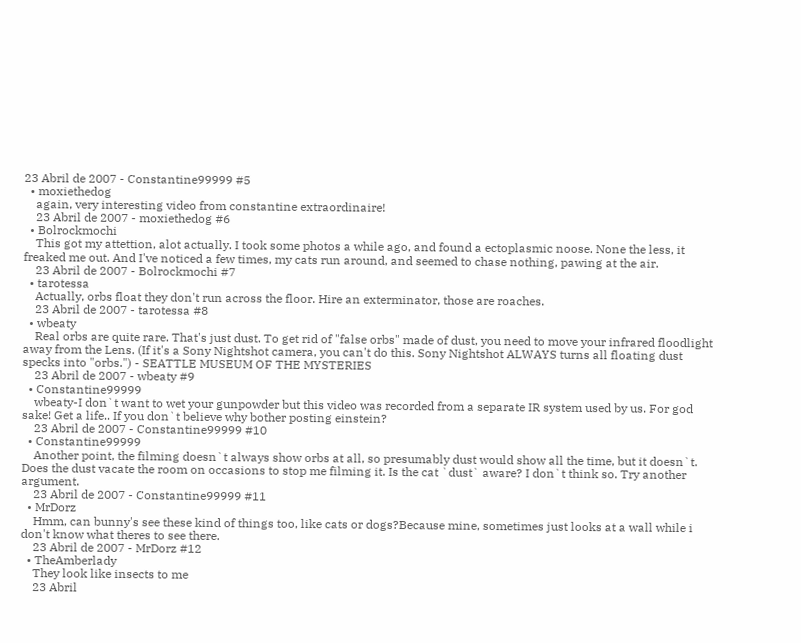23 Abril de 2007 - Constantine99999 #5
  • moxiethedog
    again, very interesting video from constantine extraordinaire!
    23 Abril de 2007 - moxiethedog #6
  • Bolrockmochi
    This got my attettion, alot actually. I took some photos a while ago, and found a ectoplasmic noose. None the less, it freaked me out. And I've noticed a few times, my cats run around, and seemed to chase nothing, pawing at the air.
    23 Abril de 2007 - Bolrockmochi #7
  • tarotessa
    Actually, orbs float they don't run across the floor. Hire an exterminator, those are roaches.
    23 Abril de 2007 - tarotessa #8
  • wbeaty
    Real orbs are quite rare. That's just dust. To get rid of "false orbs" made of dust, you need to move your infrared floodlight away from the Lens. (If it's a Sony Nightshot camera, you can't do this. Sony Nightshot ALWAYS turns all floating dust specks into "orbs.") - SEATTLE MUSEUM OF THE MYSTERIES
    23 Abril de 2007 - wbeaty #9
  • Constantine99999
    wbeaty-I don`t want to wet your gunpowder but this video was recorded from a separate IR system used by us. For god sake! Get a life.. If you don`t believe why bother posting einstein?
    23 Abril de 2007 - Constantine99999 #10
  • Constantine99999
    Another point, the filming doesn`t always show orbs at all, so presumably dust would show all the time, but it doesn`t. Does the dust vacate the room on occasions to stop me filming it. Is the cat `dust` aware? I don`t think so. Try another argument.
    23 Abril de 2007 - Constantine99999 #11
  • MrDorz
    Hmm, can bunny's see these kind of things too, like cats or dogs?Because mine, sometimes just looks at a wall while i don't know what theres to see there.
    23 Abril de 2007 - MrDorz #12
  • TheAmberlady
    They look like insects to me
    23 Abril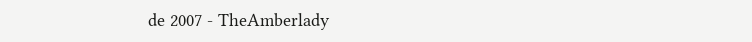de 2007 - TheAmberlady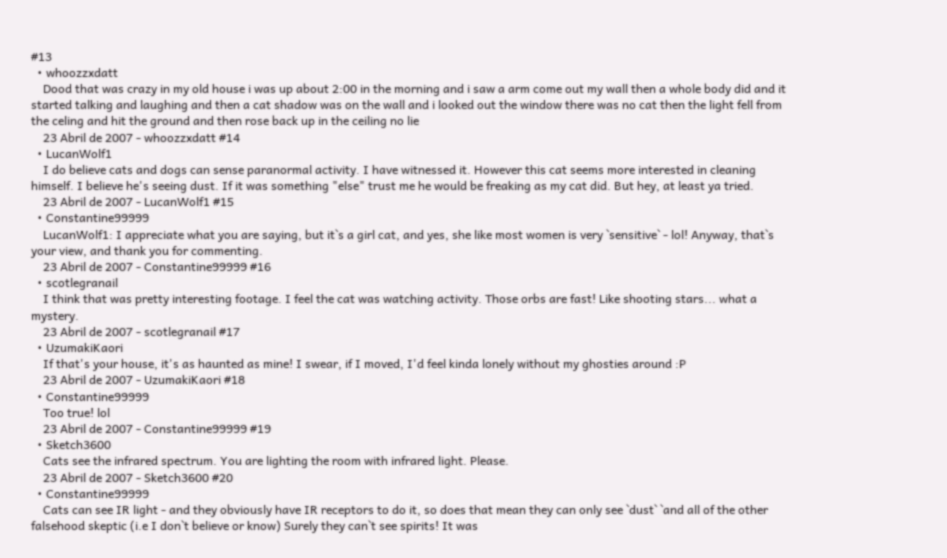#13
  • whoozzxdatt
    Dood that was crazy in my old house i was up about 2:00 in the morning and i saw a arm come out my wall then a whole body did and it started talking and laughing and then a cat shadow was on the wall and i looked out the window there was no cat then the light fell from the celing and hit the ground and then rose back up in the ceiling no lie
    23 Abril de 2007 - whoozzxdatt #14
  • LucanWolf1
    I do believe cats and dogs can sense paranormal activity. I have witnessed it. However this cat seems more interested in cleaning himself. I believe he's seeing dust. If it was something "else" trust me he would be freaking as my cat did. But hey, at least ya tried.
    23 Abril de 2007 - LucanWolf1 #15
  • Constantine99999
    LucanWolf1: I appreciate what you are saying, but it`s a girl cat, and yes, she like most women is very `sensitive` - lol! Anyway, that`s your view, and thank you for commenting.
    23 Abril de 2007 - Constantine99999 #16
  • scotlegranail
    I think that was pretty interesting footage. I feel the cat was watching activity. Those orbs are fast! Like shooting stars... what a mystery.
    23 Abril de 2007 - scotlegranail #17
  • UzumakiKaori
    If that's your house, it's as haunted as mine! I swear, if I moved, I'd feel kinda lonely without my ghosties around :P
    23 Abril de 2007 - UzumakiKaori #18
  • Constantine99999
    Too true! lol
    23 Abril de 2007 - Constantine99999 #19
  • Sketch3600
    Cats see the infrared spectrum. You are lighting the room with infrared light. Please.
    23 Abril de 2007 - Sketch3600 #20
  • Constantine99999
    Cats can see IR light - and they obviously have IR receptors to do it, so does that mean they can only see `dust` `and all of the other falsehood skeptic (i.e I don`t believe or know) Surely they can`t see spirits! It was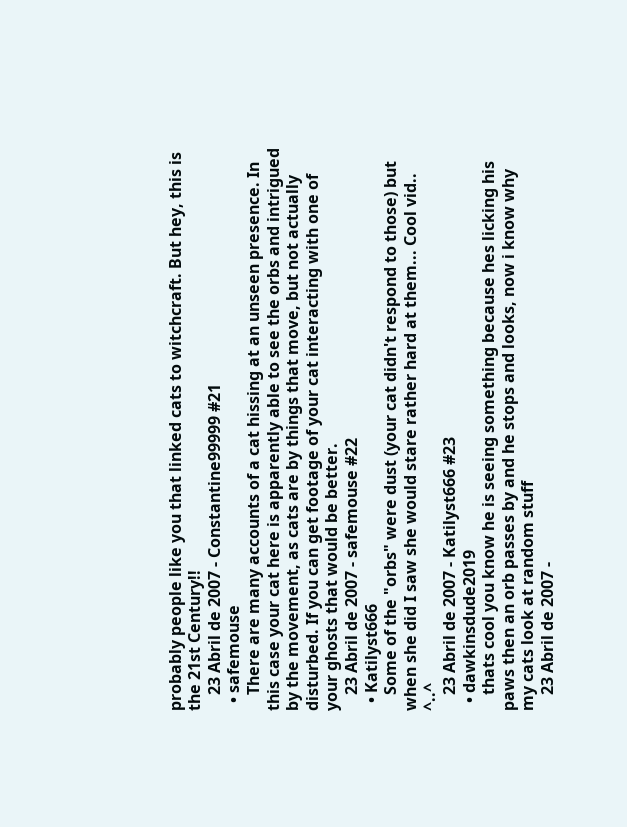probably people like you that linked cats to witchcraft. But hey, this is the 21st Century!!
    23 Abril de 2007 - Constantine99999 #21
  • safemouse
    There are many accounts of a cat hissing at an unseen presence. In this case your cat here is apparently able to see the orbs and intrigued by the movement, as cats are by things that move, but not actually disturbed. If you can get footage of your cat interacting with one of your ghosts that would be better.
    23 Abril de 2007 - safemouse #22
  • Katilyst666
    Some of the "orbs" were dust (your cat didn't respond to those) but when she did I saw she would stare rather hard at them... Cool vid.. ^..^
    23 Abril de 2007 - Katilyst666 #23
  • dawkinsdude2019
    thats cool you know he is seeing something because hes licking his paws then an orb passes by and he stops and looks, now i know why my cats look at random stuff
    23 Abril de 2007 -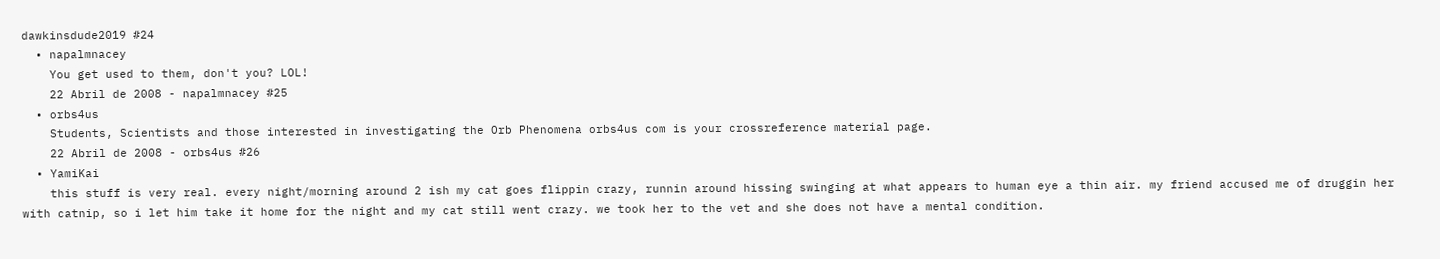dawkinsdude2019 #24
  • napalmnacey
    You get used to them, don't you? LOL!
    22 Abril de 2008 - napalmnacey #25
  • orbs4us
    Students, Scientists and those interested in investigating the Orb Phenomena orbs4us com is your crossreference material page.
    22 Abril de 2008 - orbs4us #26
  • YamiKai
    this stuff is very real. every night/morning around 2 ish my cat goes flippin crazy, runnin around hissing swinging at what appears to human eye a thin air. my friend accused me of druggin her with catnip, so i let him take it home for the night and my cat still went crazy. we took her to the vet and she does not have a mental condition.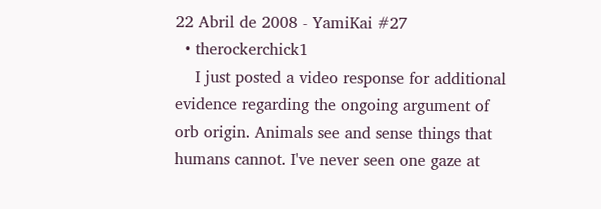22 Abril de 2008 - YamiKai #27
  • therockerchick1
    I just posted a video response for additional evidence regarding the ongoing argument of orb origin. Animals see and sense things that humans cannot. I've never seen one gaze at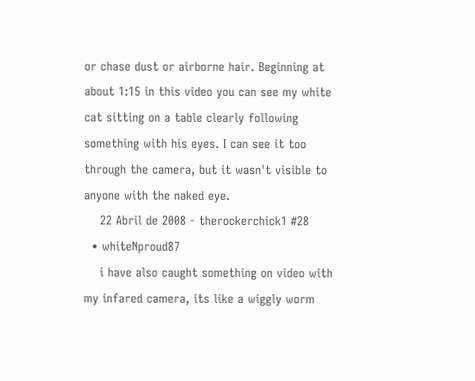or chase dust or airborne hair. Beginning at about 1:15 in this video you can see my white cat sitting on a table clearly following something with his eyes. I can see it too through the camera, but it wasn't visible to anyone with the naked eye.
    22 Abril de 2008 - therockerchick1 #28
  • whiteNproud87
    i have also caught something on video with my infared camera, its like a wiggly worm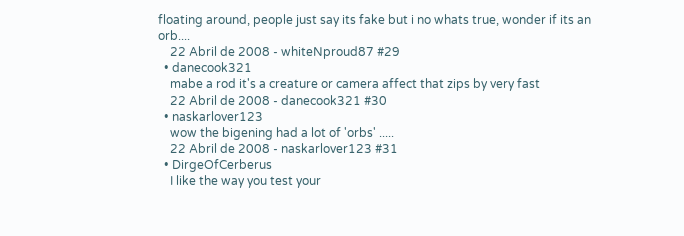floating around, people just say its fake but i no whats true, wonder if its an orb....
    22 Abril de 2008 - whiteNproud87 #29
  • danecook321
    mabe a rod it's a creature or camera affect that zips by very fast
    22 Abril de 2008 - danecook321 #30
  • naskarlover123
    wow the bigening had a lot of 'orbs' .....
    22 Abril de 2008 - naskarlover123 #31
  • DirgeOfCerberus
    I like the way you test your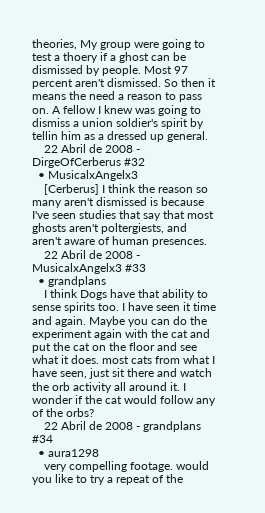theories, My group were going to test a thoery if a ghost can be dismissed by people. Most 97 percent aren't dismissed. So then it means the need a reason to pass on. A fellow I knew was going to dismiss a union soldier's spirit by tellin him as a dressed up general.
    22 Abril de 2008 - DirgeOfCerberus #32
  • MusicalxAngelx3
    [Cerberus] I think the reason so many aren't dismissed is because I've seen studies that say that most ghosts aren't poltergiests, and aren't aware of human presences.
    22 Abril de 2008 - MusicalxAngelx3 #33
  • grandplans
    I think Dogs have that ability to sense spirits too. I have seen it time and again. Maybe you can do the experiment again with the cat and put the cat on the floor and see what it does. most cats from what I have seen, just sit there and watch the orb activity all around it. I wonder if the cat would follow any of the orbs?
    22 Abril de 2008 - grandplans #34
  • aura1298
    very compelling footage. would you like to try a repeat of the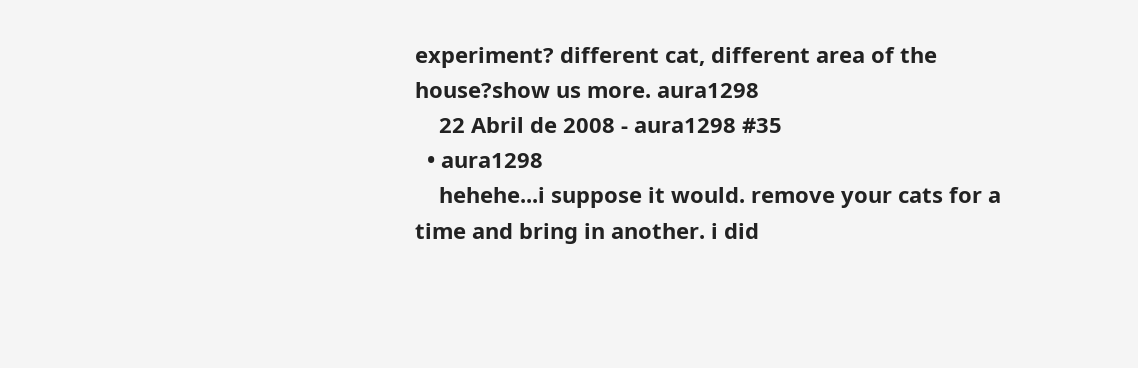experiment? different cat, different area of the house?show us more. aura1298
    22 Abril de 2008 - aura1298 #35
  • aura1298
    hehehe...i suppose it would. remove your cats for a time and bring in another. i did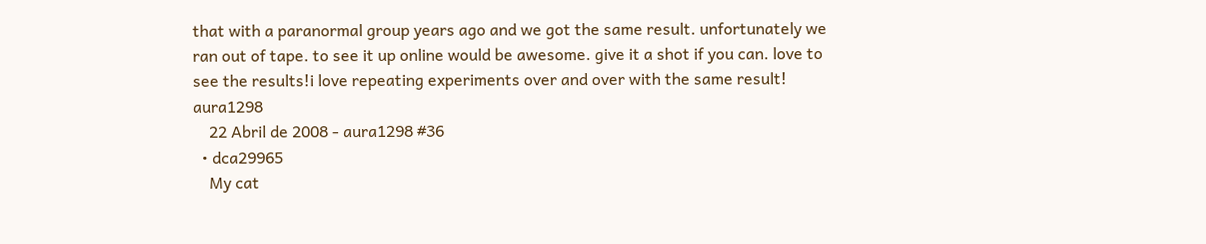that with a paranormal group years ago and we got the same result. unfortunately we ran out of tape. to see it up online would be awesome. give it a shot if you can. love to see the results!i love repeating experiments over and over with the same result! aura1298
    22 Abril de 2008 - aura1298 #36
  • dca29965
    My cat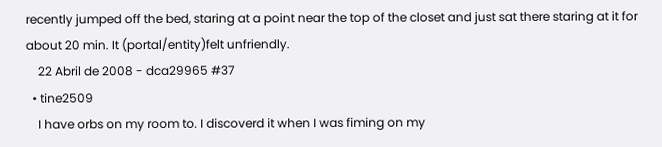recently jumped off the bed, staring at a point near the top of the closet and just sat there staring at it for about 20 min. It (portal/entity)felt unfriendly.
    22 Abril de 2008 - dca29965 #37
  • tine2509
    I have orbs on my room to. I discoverd it when I was fiming on my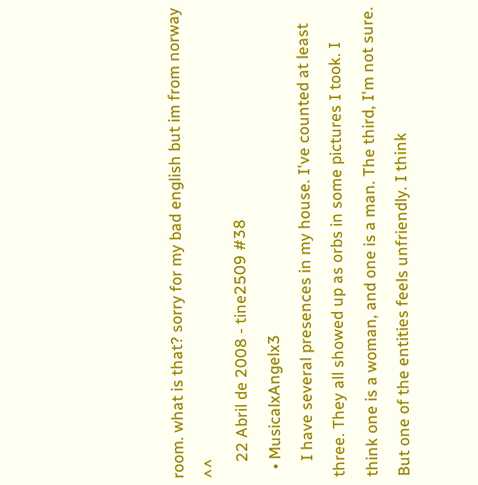room. what is that? sorry for my bad english but im from norway ^^
    22 Abril de 2008 - tine2509 #38
  • MusicalxAngelx3
    I have several presences in my house. I've counted at least three. They all showed up as orbs in some pictures I took. I think one is a woman, and one is a man. The third, I'm not sure. But one of the entities feels unfriendly. I think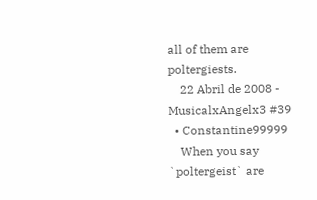all of them are poltergiests.
    22 Abril de 2008 - MusicalxAngelx3 #39
  • Constantine99999
    When you say `poltergeist` are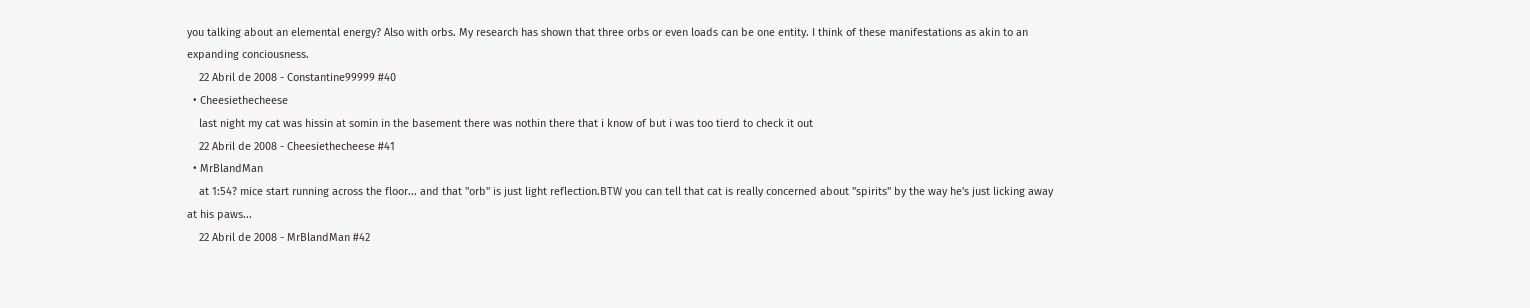you talking about an elemental energy? Also with orbs. My research has shown that three orbs or even loads can be one entity. I think of these manifestations as akin to an expanding conciousness.
    22 Abril de 2008 - Constantine99999 #40
  • Cheesiethecheese
    last night my cat was hissin at somin in the basement there was nothin there that i know of but i was too tierd to check it out
    22 Abril de 2008 - Cheesiethecheese #41
  • MrBlandMan
    at 1:54? mice start running across the floor... and that "orb" is just light reflection.BTW you can tell that cat is really concerned about "spirits" by the way he's just licking away at his paws...
    22 Abril de 2008 - MrBlandMan #42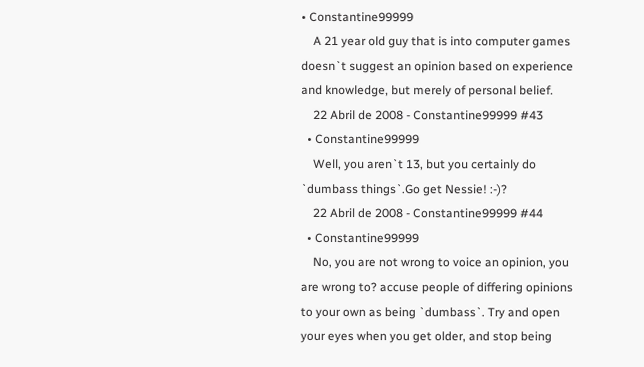• Constantine99999
    A 21 year old guy that is into computer games doesn`t suggest an opinion based on experience and knowledge, but merely of personal belief.
    22 Abril de 2008 - Constantine99999 #43
  • Constantine99999
    Well, you aren`t 13, but you certainly do `dumbass things`.Go get Nessie! :-)?
    22 Abril de 2008 - Constantine99999 #44
  • Constantine99999
    No, you are not wrong to voice an opinion, you are wrong to? accuse people of differing opinions to your own as being `dumbass`. Try and open your eyes when you get older, and stop being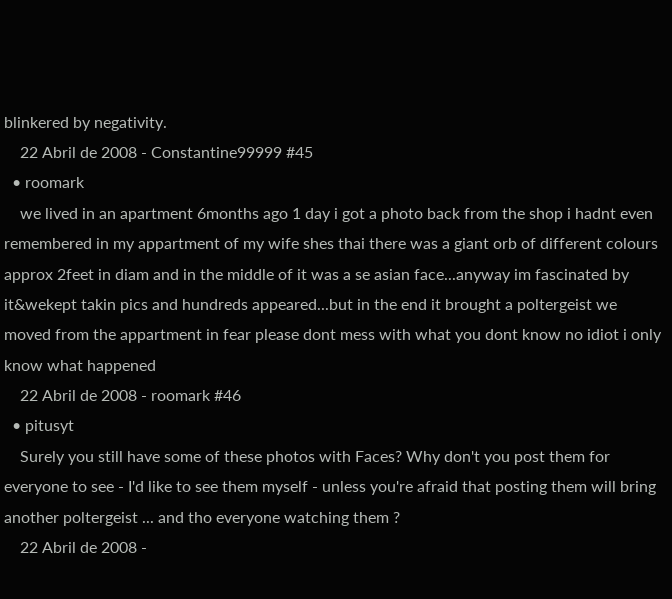blinkered by negativity.
    22 Abril de 2008 - Constantine99999 #45
  • roomark
    we lived in an apartment 6months ago 1 day i got a photo back from the shop i hadnt even remembered in my appartment of my wife shes thai there was a giant orb of different colours approx 2feet in diam and in the middle of it was a se asian face...anyway im fascinated by it&wekept takin pics and hundreds appeared...but in the end it brought a poltergeist we moved from the appartment in fear please dont mess with what you dont know no idiot i only know what happened
    22 Abril de 2008 - roomark #46
  • pitusyt
    Surely you still have some of these photos with Faces? Why don't you post them for everyone to see - I'd like to see them myself - unless you're afraid that posting them will bring another poltergeist ... and tho everyone watching them ?
    22 Abril de 2008 -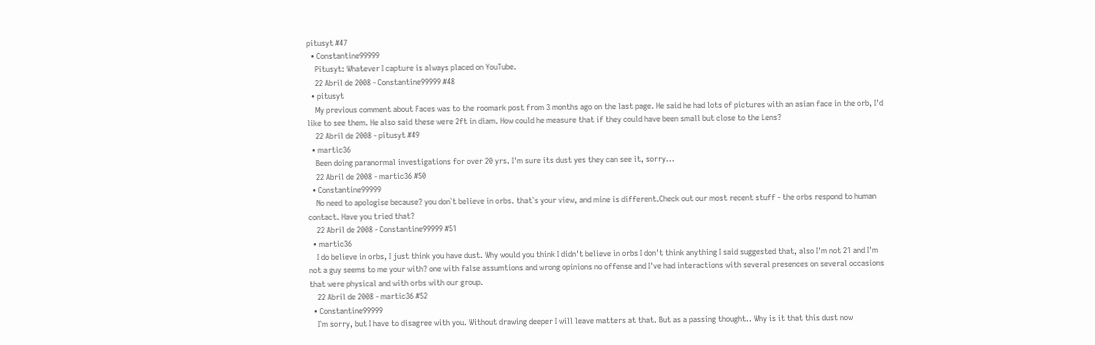pitusyt #47
  • Constantine99999
    Pitusyt: Whatever I capture is always placed on YouTube.
    22 Abril de 2008 - Constantine99999 #48
  • pitusyt
    My previous comment about Faces was to the roomark post from 3 months ago on the last page. He said he had lots of pictures with an asian face in the orb, I'd like to see them. He also said these were 2ft in diam. How could he measure that if they could have been small but close to the Lens?
    22 Abril de 2008 - pitusyt #49
  • martic36
    Been doing paranormal investigations for over 20 yrs. I'm sure its dust yes they can see it, sorry...
    22 Abril de 2008 - martic36 #50
  • Constantine99999
    No need to apologise because? you don`t believe in orbs. that`s your view, and mine is different.Check out our most recent stuff - the orbs respond to human contact. Have you tried that?
    22 Abril de 2008 - Constantine99999 #51
  • martic36
    I do believe in orbs, I just think you have dust. Why would you think I didn't believe in orbs I don't think anything I said suggested that, also I'm not 21 and I'm not a guy seems to me your with? one with false assumtions and wrong opinions no offense and I've had interactions with several presences on several occasions that were physical and with orbs with our group.
    22 Abril de 2008 - martic36 #52
  • Constantine99999
    I`m sorry, but I have to disagree with you. Without drawing deeper I will leave matters at that. But as a passing thought.. Why is it that this dust now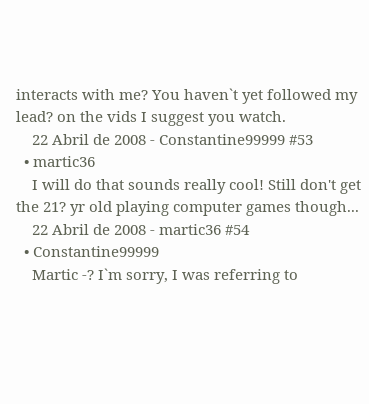interacts with me? You haven`t yet followed my lead? on the vids I suggest you watch.
    22 Abril de 2008 - Constantine99999 #53
  • martic36
    I will do that sounds really cool! Still don't get the 21? yr old playing computer games though...
    22 Abril de 2008 - martic36 #54
  • Constantine99999
    Martic -? I`m sorry, I was referring to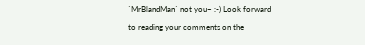`MrBlandMan` not you~ :-) Look forward to reading your comments on the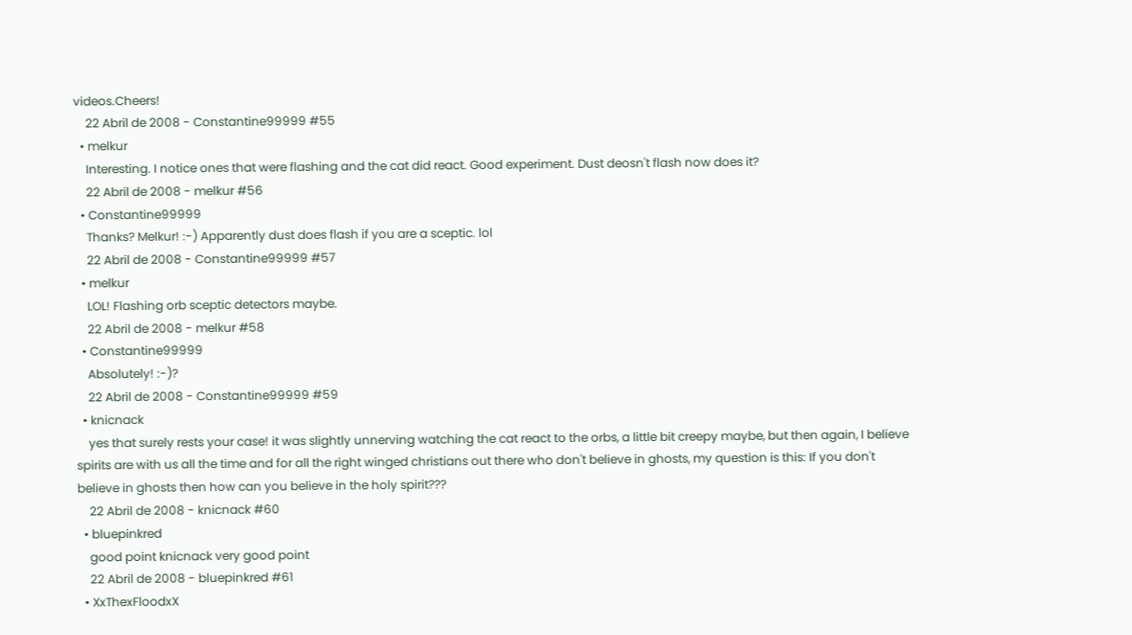videos.Cheers!
    22 Abril de 2008 - Constantine99999 #55
  • melkur
    Interesting. I notice ones that were flashing and the cat did react. Good experiment. Dust deosn't flash now does it?
    22 Abril de 2008 - melkur #56
  • Constantine99999
    Thanks? Melkur! :-) Apparently dust does flash if you are a sceptic. lol
    22 Abril de 2008 - Constantine99999 #57
  • melkur
    LOL! Flashing orb sceptic detectors maybe.
    22 Abril de 2008 - melkur #58
  • Constantine99999
    Absolutely! :-)?
    22 Abril de 2008 - Constantine99999 #59
  • knicnack
    yes that surely rests your case! it was slightly unnerving watching the cat react to the orbs, a little bit creepy maybe, but then again, I believe spirits are with us all the time and for all the right winged christians out there who don't believe in ghosts, my question is this: If you don't believe in ghosts then how can you believe in the holy spirit???
    22 Abril de 2008 - knicnack #60
  • bluepinkred
    good point knicnack very good point
    22 Abril de 2008 - bluepinkred #61
  • XxThexFloodxX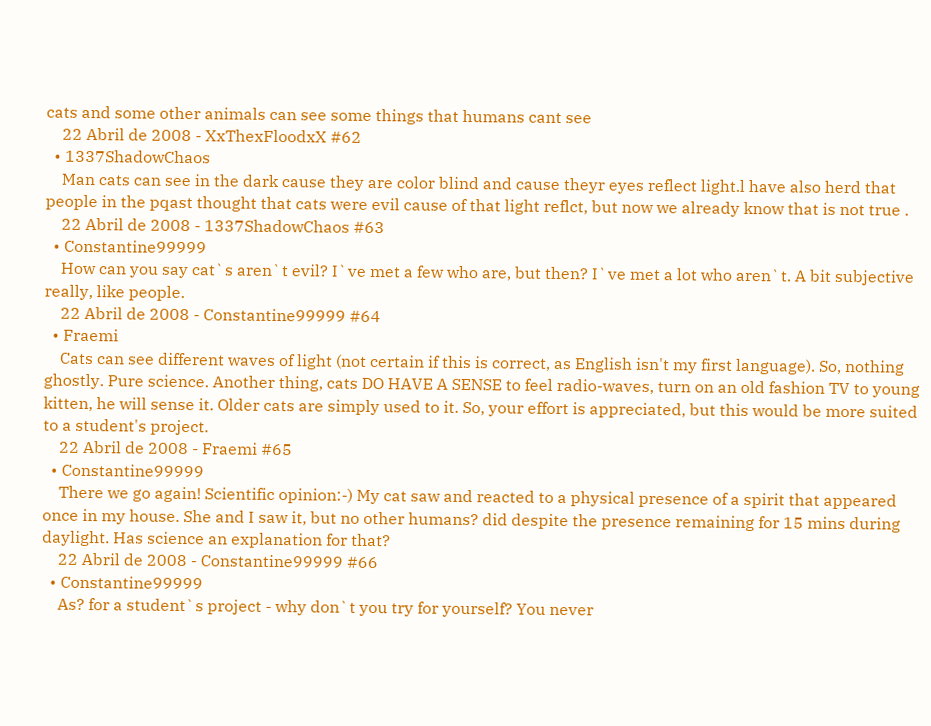cats and some other animals can see some things that humans cant see
    22 Abril de 2008 - XxThexFloodxX #62
  • 1337ShadowChaos
    Man cats can see in the dark cause they are color blind and cause theyr eyes reflect light.l have also herd that people in the pqast thought that cats were evil cause of that light reflct, but now we already know that is not true .
    22 Abril de 2008 - 1337ShadowChaos #63
  • Constantine99999
    How can you say cat`s aren`t evil? I`ve met a few who are, but then? I`ve met a lot who aren`t. A bit subjective really, like people.
    22 Abril de 2008 - Constantine99999 #64
  • Fraemi
    Cats can see different waves of light (not certain if this is correct, as English isn't my first language). So, nothing ghostly. Pure science. Another thing, cats DO HAVE A SENSE to feel radio-waves, turn on an old fashion TV to young kitten, he will sense it. Older cats are simply used to it. So, your effort is appreciated, but this would be more suited to a student's project.
    22 Abril de 2008 - Fraemi #65
  • Constantine99999
    There we go again! Scientific opinion:-) My cat saw and reacted to a physical presence of a spirit that appeared once in my house. She and I saw it, but no other humans? did despite the presence remaining for 15 mins during daylight. Has science an explanation for that?
    22 Abril de 2008 - Constantine99999 #66
  • Constantine99999
    As? for a student`s project - why don`t you try for yourself? You never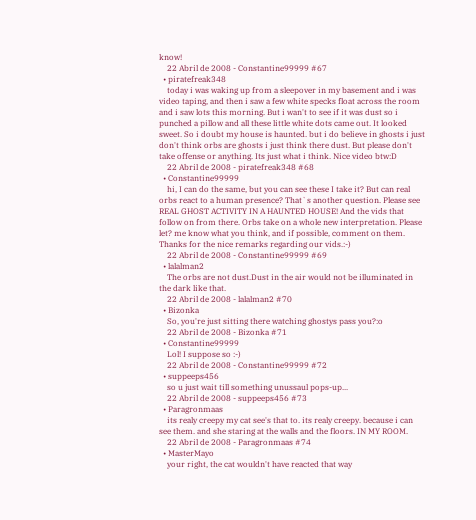know!
    22 Abril de 2008 - Constantine99999 #67
  • piratefreak348
    today i was waking up from a sleepover in my basement and i was video taping, and then i saw a few white specks float across the room and i saw lots this morning. But i wan't to see if it was dust so i punched a pillow and all these little white dots came out. It looked sweet. So i doubt my house is haunted. but i do believe in ghosts i just don't think orbs are ghosts i just think there dust. But please don't take offense or anything. Its just what i think. Nice video btw:D
    22 Abril de 2008 - piratefreak348 #68
  • Constantine99999
    hi, I can do the same, but you can see these I take it? But can real orbs react to a human presence? That`s another question. Please see REAL GHOST ACTIVITY IN A HAUNTED HOUSE! And the vids that follow on from there. Orbs take on a whole new interpretation. Please let? me know what you think, and if possible, comment on them. Thanks for the nice remarks regarding our vids.:-)
    22 Abril de 2008 - Constantine99999 #69
  • lalalman2
    The orbs are not dust.Dust in the air would not be illuminated in the dark like that.
    22 Abril de 2008 - lalalman2 #70
  • Bizonka
    So, you're just sitting there watching ghostys pass you?:o
    22 Abril de 2008 - Bizonka #71
  • Constantine99999
    Lol! I suppose so :-)
    22 Abril de 2008 - Constantine99999 #72
  • suppeeps456
    so u just wait till something unussaul pops-up...
    22 Abril de 2008 - suppeeps456 #73
  • Paragronmaas
    its realy creepy my cat see's that to. its realy creepy. because i can see them. and she staring at the walls and the floors. IN MY ROOM.
    22 Abril de 2008 - Paragronmaas #74
  • MasterMayo
    your right, the cat wouldn't have reacted that way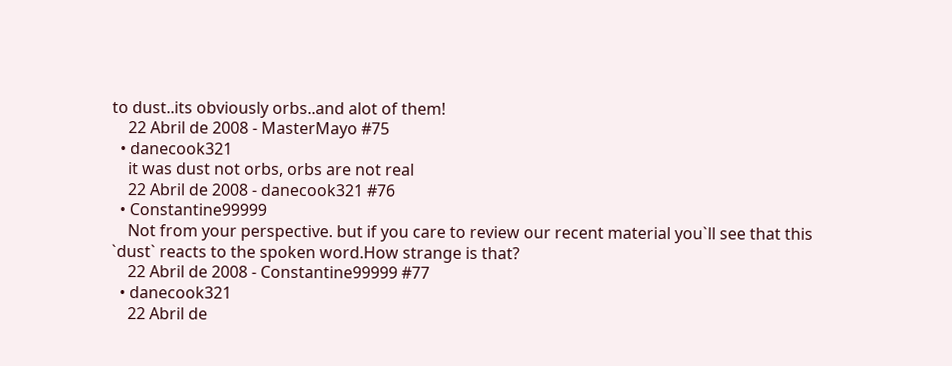to dust..its obviously orbs..and alot of them!
    22 Abril de 2008 - MasterMayo #75
  • danecook321
    it was dust not orbs, orbs are not real
    22 Abril de 2008 - danecook321 #76
  • Constantine99999
    Not from your perspective. but if you care to review our recent material you`ll see that this `dust` reacts to the spoken word.How strange is that?
    22 Abril de 2008 - Constantine99999 #77
  • danecook321
    22 Abril de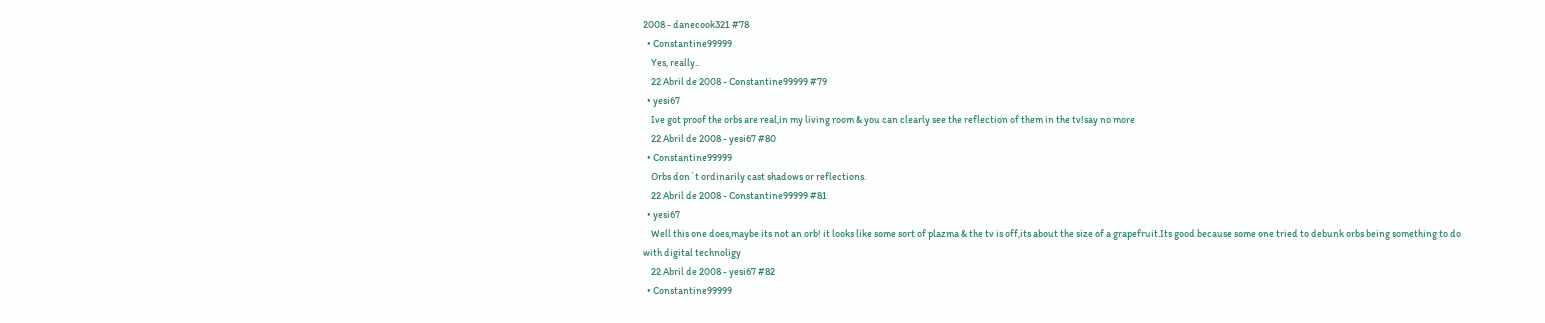2008 - danecook321 #78
  • Constantine99999
    Yes, really..
    22 Abril de 2008 - Constantine99999 #79
  • yesi67
    Ive got proof the orbs are real,in my living room & you can clearly see the reflection of them in the tv!say no more
    22 Abril de 2008 - yesi67 #80
  • Constantine99999
    Orbs don`t ordinarily cast shadows or reflections.
    22 Abril de 2008 - Constantine99999 #81
  • yesi67
    Well this one does,maybe its not an orb! it looks like some sort of plazma & the tv is off,its about the size of a grapefruit.Its good because some one tried to debunk orbs being something to do with digital technoligy
    22 Abril de 2008 - yesi67 #82
  • Constantine99999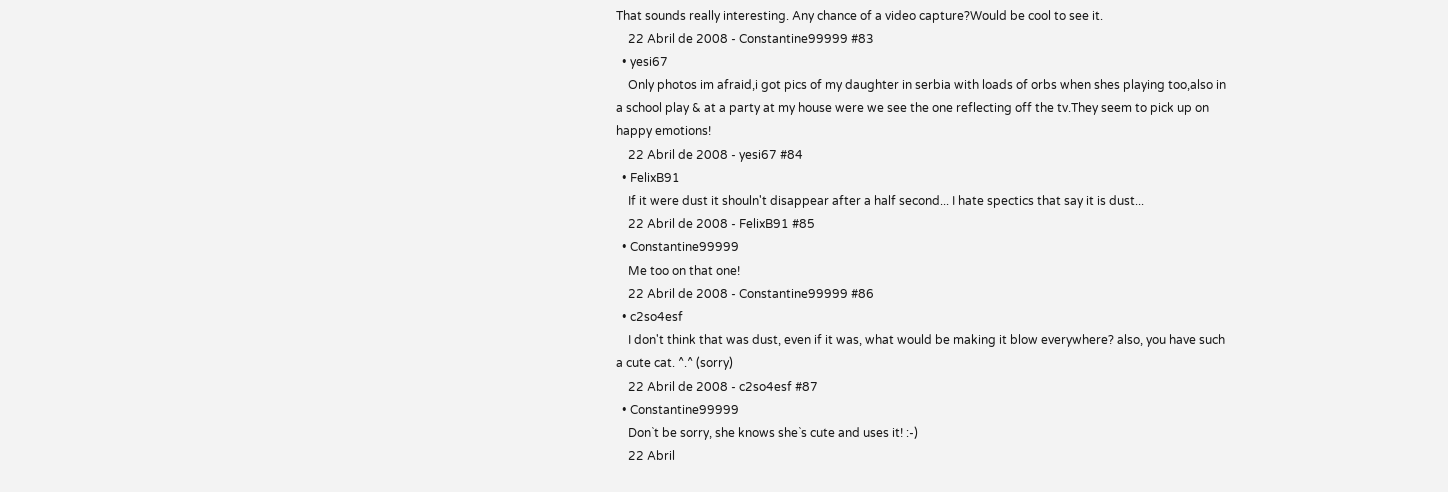That sounds really interesting. Any chance of a video capture?Would be cool to see it.
    22 Abril de 2008 - Constantine99999 #83
  • yesi67
    Only photos im afraid,i got pics of my daughter in serbia with loads of orbs when shes playing too,also in a school play & at a party at my house were we see the one reflecting off the tv.They seem to pick up on happy emotions!
    22 Abril de 2008 - yesi67 #84
  • FelixB91
    If it were dust it shouln't disappear after a half second... I hate spectics that say it is dust...
    22 Abril de 2008 - FelixB91 #85
  • Constantine99999
    Me too on that one!
    22 Abril de 2008 - Constantine99999 #86
  • c2so4esf
    I don't think that was dust, even if it was, what would be making it blow everywhere? also, you have such a cute cat. ^.^ (sorry)
    22 Abril de 2008 - c2so4esf #87
  • Constantine99999
    Don`t be sorry, she knows she`s cute and uses it! :-)
    22 Abril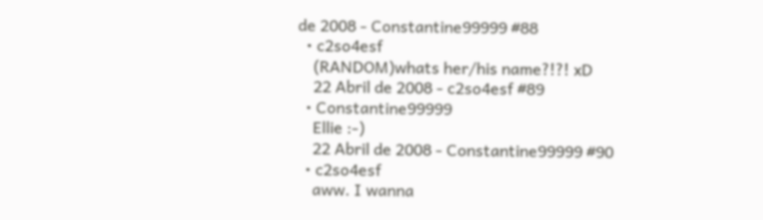de 2008 - Constantine99999 #88
  • c2so4esf
    (RANDOM)whats her/his name?!?! xD
    22 Abril de 2008 - c2so4esf #89
  • Constantine99999
    Ellie :-)
    22 Abril de 2008 - Constantine99999 #90
  • c2so4esf
    aww. I wanna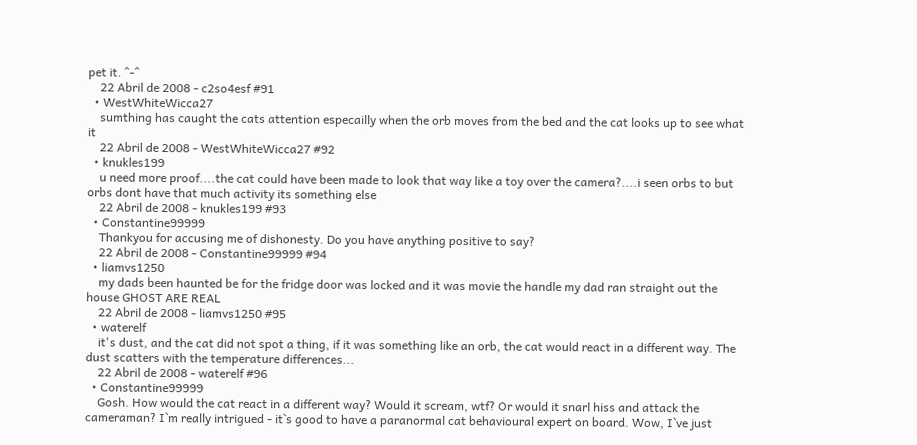pet it. ^-^
    22 Abril de 2008 - c2so4esf #91
  • WestWhiteWicca27
    sumthing has caught the cats attention especailly when the orb moves from the bed and the cat looks up to see what it
    22 Abril de 2008 - WestWhiteWicca27 #92
  • knukles199
    u need more proof....the cat could have been made to look that way like a toy over the camera?....i seen orbs to but orbs dont have that much activity its something else
    22 Abril de 2008 - knukles199 #93
  • Constantine99999
    Thankyou for accusing me of dishonesty. Do you have anything positive to say?
    22 Abril de 2008 - Constantine99999 #94
  • liamvs1250
    my dads been haunted be for the fridge door was locked and it was movie the handle my dad ran straight out the house GHOST ARE REAL
    22 Abril de 2008 - liamvs1250 #95
  • waterelf
    it's dust, and the cat did not spot a thing, if it was something like an orb, the cat would react in a different way. The dust scatters with the temperature differences...
    22 Abril de 2008 - waterelf #96
  • Constantine99999
    Gosh. How would the cat react in a different way? Would it scream, wtf? Or would it snarl hiss and attack the cameraman? I`m really intrigued - it`s good to have a paranormal cat behavioural expert on board. Wow, I`ve just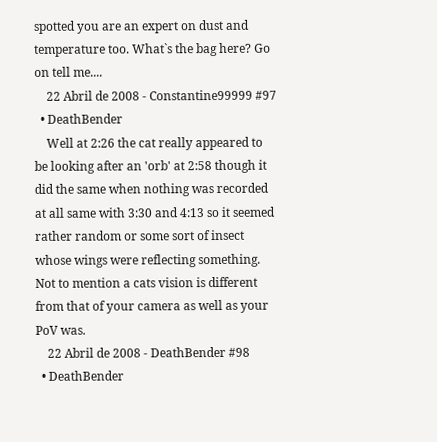spotted you are an expert on dust and temperature too. What`s the bag here? Go on tell me....
    22 Abril de 2008 - Constantine99999 #97
  • DeathBender
    Well at 2:26 the cat really appeared to be looking after an 'orb' at 2:58 though it did the same when nothing was recorded at all same with 3:30 and 4:13 so it seemed rather random or some sort of insect whose wings were reflecting something. Not to mention a cats vision is different from that of your camera as well as your PoV was.
    22 Abril de 2008 - DeathBender #98
  • DeathBender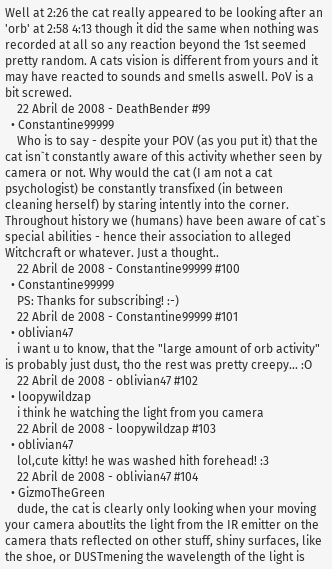Well at 2:26 the cat really appeared to be looking after an 'orb' at 2:58 4:13 though it did the same when nothing was recorded at all so any reaction beyond the 1st seemed pretty random. A cats vision is different from yours and it may have reacted to sounds and smells aswell. PoV is a bit screwed.
    22 Abril de 2008 - DeathBender #99
  • Constantine99999
    Who is to say - despite your POV (as you put it) that the cat isn`t constantly aware of this activity whether seen by camera or not. Why would the cat (I am not a cat psychologist) be constantly transfixed (in between cleaning herself) by staring intently into the corner. Throughout history we (humans) have been aware of cat`s special abilities - hence their association to alleged Witchcraft or whatever. Just a thought..
    22 Abril de 2008 - Constantine99999 #100
  • Constantine99999
    PS: Thanks for subscribing! :-)
    22 Abril de 2008 - Constantine99999 #101
  • oblivian47
    i want u to know, that the "large amount of orb activity" is probably just dust, tho the rest was pretty creepy... :O
    22 Abril de 2008 - oblivian47 #102
  • loopywildzap
    i think he watching the light from you camera
    22 Abril de 2008 - loopywildzap #103
  • oblivian47
    lol,cute kitty! he was washed hith forehead! :3
    22 Abril de 2008 - oblivian47 #104
  • GizmoTheGreen
    dude, the cat is clearly only looking when your moving your camera about!its the light from the IR emitter on the camera thats reflected on other stuff, shiny surfaces, like the shoe, or DUSTmening the wavelength of the light is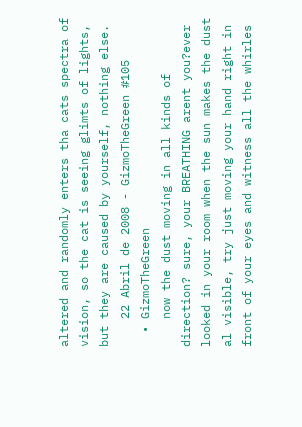altered and randomly enters tha cats spectra of vision, so the cat is seeing glimts of lights, but they are caused by yourself, nothing else.
    22 Abril de 2008 - GizmoTheGreen #105
  • GizmoTheGreen
    now the dust moving in all kinds of direction? sure, your BREATHING arent you?ever looked in your room when the sun makes the dust al visible, try just moving your hand right in front of your eyes and witness all the whirles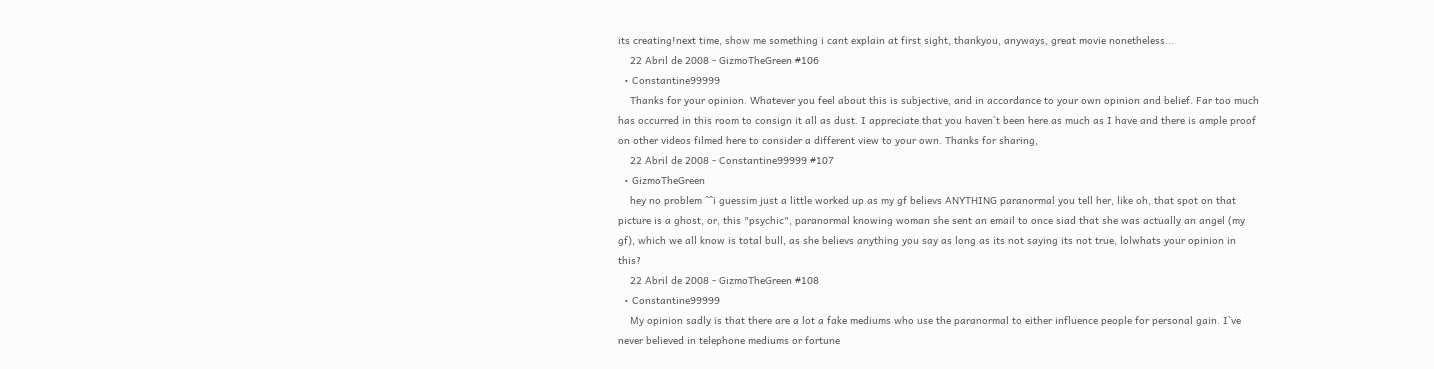its creating!next time, show me something i cant explain at first sight, thankyou, anyways, great movie nonetheless...
    22 Abril de 2008 - GizmoTheGreen #106
  • Constantine99999
    Thanks for your opinion. Whatever you feel about this is subjective, and in accordance to your own opinion and belief. Far too much has occurred in this room to consign it all as dust. I appreciate that you haven`t been here as much as I have and there is ample proof on other videos filmed here to consider a different view to your own. Thanks for sharing,
    22 Abril de 2008 - Constantine99999 #107
  • GizmoTheGreen
    hey no problem ^^i guessim just a little worked up as my gf believs ANYTHING paranormal you tell her, like oh, that spot on that picture is a ghost, or, this "psychic", paranormal knowing woman she sent an email to once siad that she was actually an angel (my gf), which we all know is total bull, as she believs anything you say as long as its not saying its not true, lolwhats your opinion in this?
    22 Abril de 2008 - GizmoTheGreen #108
  • Constantine99999
    My opinion sadly is that there are a lot a fake mediums who use the paranormal to either influence people for personal gain. I`ve never believed in telephone mediums or fortune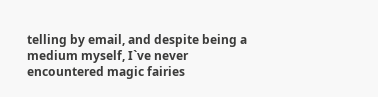telling by email, and despite being a medium myself, I`ve never encountered magic fairies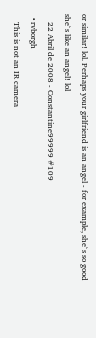or similar! lol. Perhaps your girlfriend is an angel - for example, she`s so good she`s like an angel! lol
    22 Abril de 2008 - Constantine99999 #109
  • rvborgh
    This is not an IR camera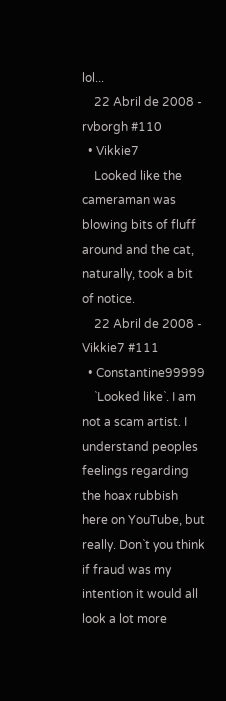lol...
    22 Abril de 2008 - rvborgh #110
  • Vikkie7
    Looked like the cameraman was blowing bits of fluff around and the cat, naturally, took a bit of notice.
    22 Abril de 2008 - Vikkie7 #111
  • Constantine99999
    `Looked like`. I am not a scam artist. I understand peoples feelings regarding the hoax rubbish here on YouTube, but really. Don`t you think if fraud was my intention it would all look a lot more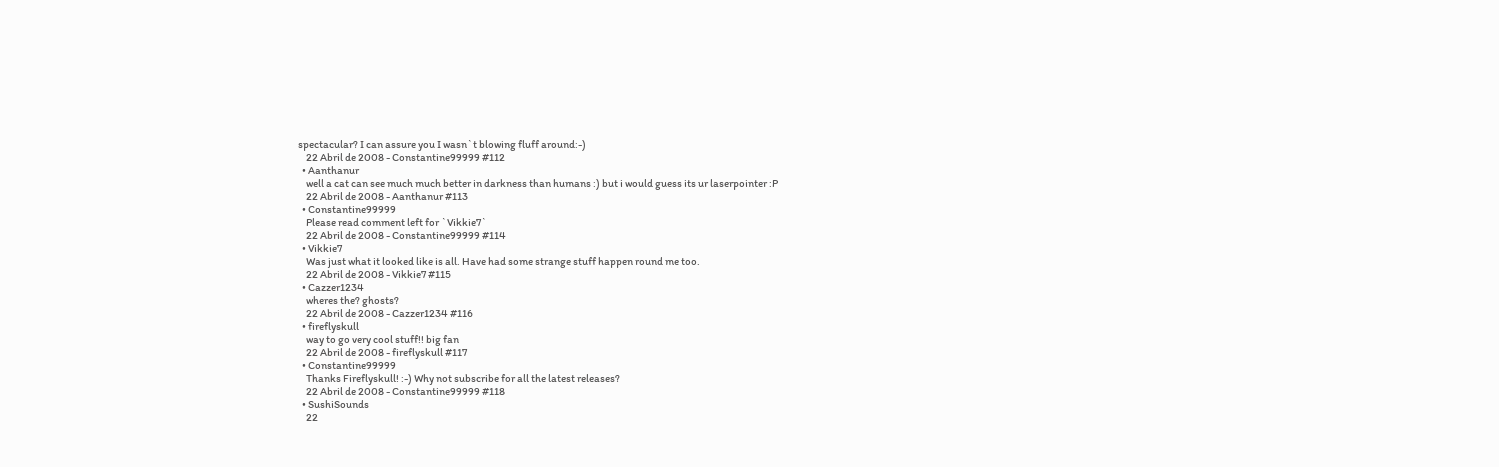spectacular? I can assure you I wasn`t blowing fluff around:-)
    22 Abril de 2008 - Constantine99999 #112
  • Aanthanur
    well a cat can see much much better in darkness than humans :) but i would guess its ur laserpointer :P
    22 Abril de 2008 - Aanthanur #113
  • Constantine99999
    Please read comment left for `Vikkie7`
    22 Abril de 2008 - Constantine99999 #114
  • Vikkie7
    Was just what it looked like is all. Have had some strange stuff happen round me too.
    22 Abril de 2008 - Vikkie7 #115
  • Cazzer1234
    wheres the? ghosts?
    22 Abril de 2008 - Cazzer1234 #116
  • fireflyskull
    way to go very cool stuff!! big fan
    22 Abril de 2008 - fireflyskull #117
  • Constantine99999
    Thanks Fireflyskull! :-) Why not subscribe for all the latest releases?
    22 Abril de 2008 - Constantine99999 #118
  • SushiSounds
    22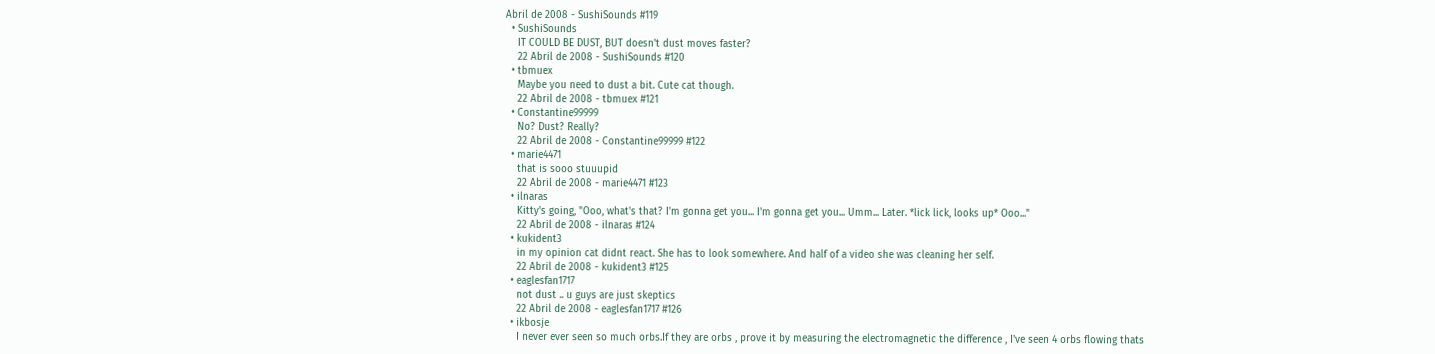Abril de 2008 - SushiSounds #119
  • SushiSounds
    IT COULD BE DUST, BUT doesn't dust moves faster?
    22 Abril de 2008 - SushiSounds #120
  • tbmuex
    Maybe you need to dust a bit. Cute cat though.
    22 Abril de 2008 - tbmuex #121
  • Constantine99999
    No? Dust? Really?
    22 Abril de 2008 - Constantine99999 #122
  • marie4471
    that is sooo stuuupid
    22 Abril de 2008 - marie4471 #123
  • ilnaras
    Kitty's going, "Ooo, what's that? I'm gonna get you... I'm gonna get you... Umm... Later. *lick lick, looks up* Ooo..."
    22 Abril de 2008 - ilnaras #124
  • kukident3
    in my opinion cat didnt react. She has to look somewhere. And half of a video she was cleaning her self.
    22 Abril de 2008 - kukident3 #125
  • eaglesfan1717
    not dust .. u guys are just skeptics
    22 Abril de 2008 - eaglesfan1717 #126
  • ikbosje
    I never ever seen so much orbs.If they are orbs , prove it by measuring the electromagnetic the difference , I've seen 4 orbs flowing thats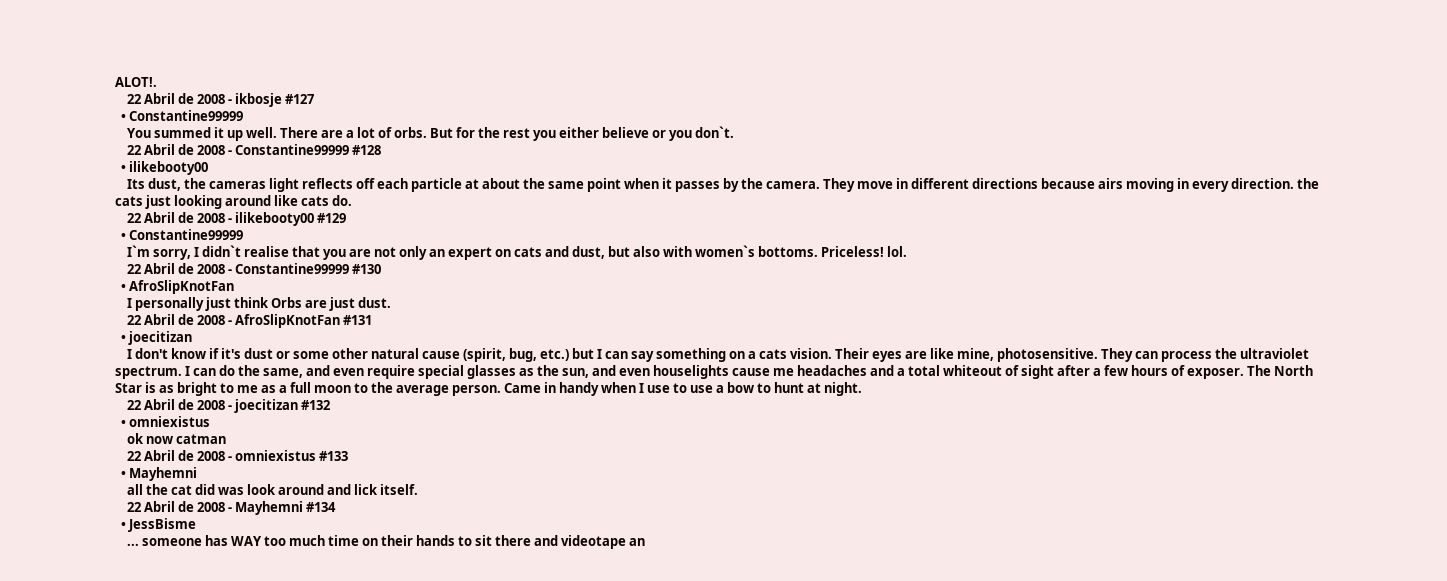ALOT!.
    22 Abril de 2008 - ikbosje #127
  • Constantine99999
    You summed it up well. There are a lot of orbs. But for the rest you either believe or you don`t.
    22 Abril de 2008 - Constantine99999 #128
  • ilikebooty00
    Its dust, the cameras light reflects off each particle at about the same point when it passes by the camera. They move in different directions because airs moving in every direction. the cats just looking around like cats do.
    22 Abril de 2008 - ilikebooty00 #129
  • Constantine99999
    I`m sorry, I didn`t realise that you are not only an expert on cats and dust, but also with women`s bottoms. Priceless! lol.
    22 Abril de 2008 - Constantine99999 #130
  • AfroSlipKnotFan
    I personally just think Orbs are just dust.
    22 Abril de 2008 - AfroSlipKnotFan #131
  • joecitizan
    I don't know if it's dust or some other natural cause (spirit, bug, etc.) but I can say something on a cats vision. Their eyes are like mine, photosensitive. They can process the ultraviolet spectrum. I can do the same, and even require special glasses as the sun, and even houselights cause me headaches and a total whiteout of sight after a few hours of exposer. The North Star is as bright to me as a full moon to the average person. Came in handy when I use to use a bow to hunt at night.
    22 Abril de 2008 - joecitizan #132
  • omniexistus
    ok now catman
    22 Abril de 2008 - omniexistus #133
  • Mayhemni
    all the cat did was look around and lick itself.
    22 Abril de 2008 - Mayhemni #134
  • JessBisme
    ... someone has WAY too much time on their hands to sit there and videotape an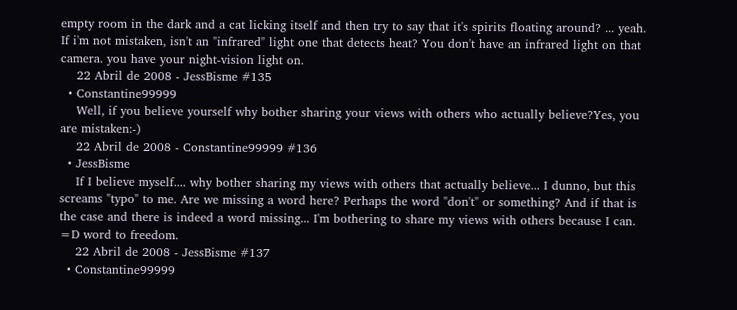empty room in the dark and a cat licking itself and then try to say that it's spirits floating around? ... yeah. If i'm not mistaken, isn't an "infrared" light one that detects heat? You don't have an infrared light on that camera. you have your night-vision light on.
    22 Abril de 2008 - JessBisme #135
  • Constantine99999
    Well, if you believe yourself why bother sharing your views with others who actually believe?Yes, you are mistaken:-)
    22 Abril de 2008 - Constantine99999 #136
  • JessBisme
    If I believe myself.... why bother sharing my views with others that actually believe... I dunno, but this screams "typo" to me. Are we missing a word here? Perhaps the word "don't" or something? And if that is the case and there is indeed a word missing... I'm bothering to share my views with others because I can. =D word to freedom.
    22 Abril de 2008 - JessBisme #137
  • Constantine99999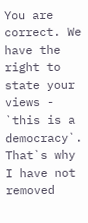You are correct. We have the right to state your views - `this is a democracy`. That`s why I have not removed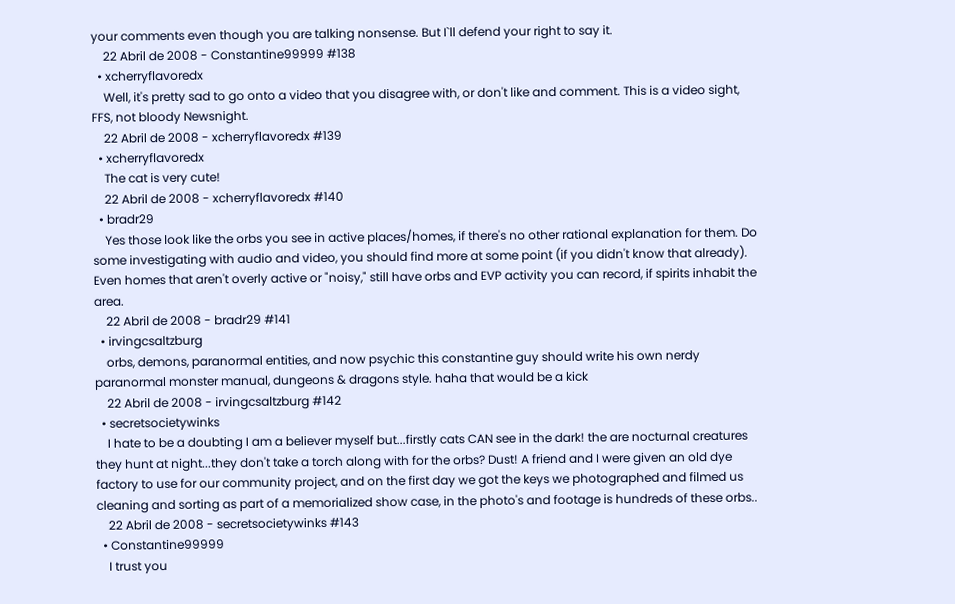your comments even though you are talking nonsense. But I`ll defend your right to say it.
    22 Abril de 2008 - Constantine99999 #138
  • xcherryflavoredx
    Well, it's pretty sad to go onto a video that you disagree with, or don't like and comment. This is a video sight, FFS, not bloody Newsnight.
    22 Abril de 2008 - xcherryflavoredx #139
  • xcherryflavoredx
    The cat is very cute!
    22 Abril de 2008 - xcherryflavoredx #140
  • bradr29
    Yes those look like the orbs you see in active places/homes, if there's no other rational explanation for them. Do some investigating with audio and video, you should find more at some point (if you didn't know that already). Even homes that aren't overly active or "noisy," still have orbs and EVP activity you can record, if spirits inhabit the area.
    22 Abril de 2008 - bradr29 #141
  • irvingcsaltzburg
    orbs, demons, paranormal entities, and now psychic this constantine guy should write his own nerdy paranormal monster manual, dungeons & dragons style. haha that would be a kick
    22 Abril de 2008 - irvingcsaltzburg #142
  • secretsocietywinks
    I hate to be a doubting I am a believer myself but...firstly cats CAN see in the dark! the are nocturnal creatures they hunt at night...they don't take a torch along with for the orbs? Dust! A friend and I were given an old dye factory to use for our community project, and on the first day we got the keys we photographed and filmed us cleaning and sorting as part of a memorialized show case, in the photo's and footage is hundreds of these orbs..
    22 Abril de 2008 - secretsocietywinks #143
  • Constantine99999
    I trust you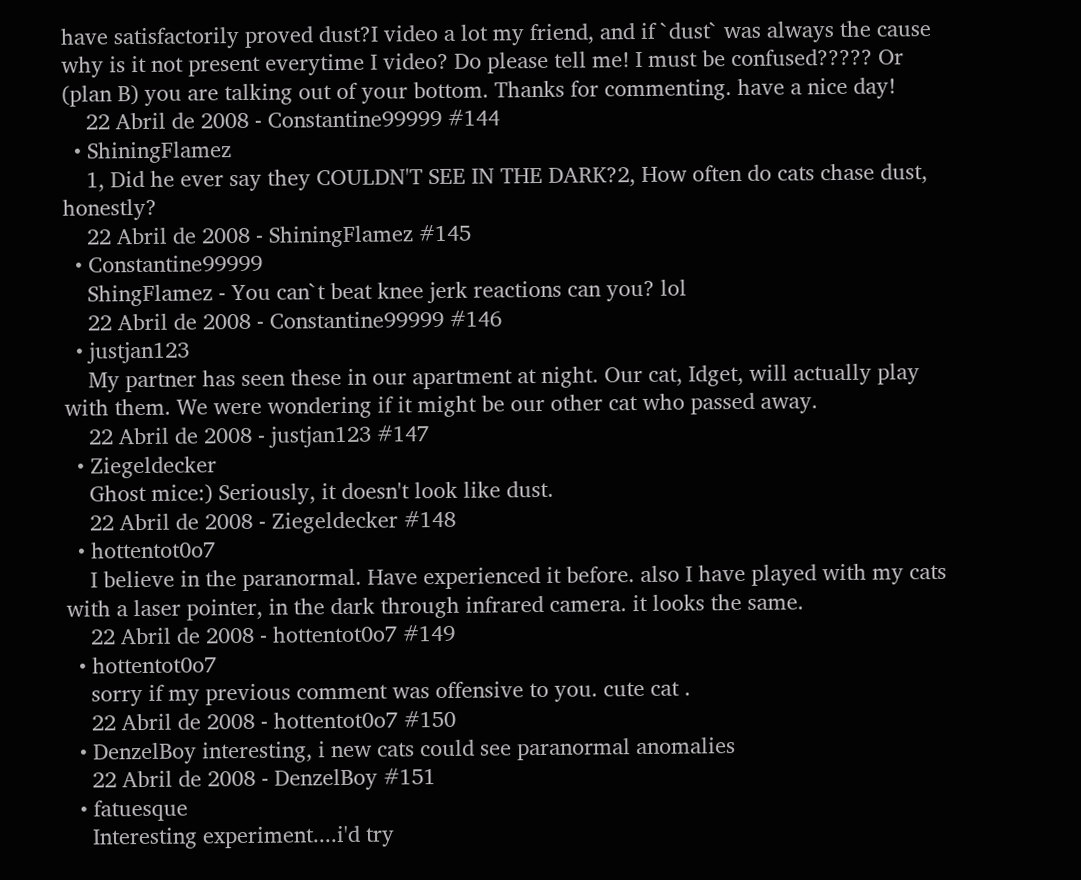have satisfactorily proved dust?I video a lot my friend, and if `dust` was always the cause why is it not present everytime I video? Do please tell me! I must be confused????? Or (plan B) you are talking out of your bottom. Thanks for commenting. have a nice day!
    22 Abril de 2008 - Constantine99999 #144
  • ShiningFlamez
    1, Did he ever say they COULDN'T SEE IN THE DARK?2, How often do cats chase dust, honestly?
    22 Abril de 2008 - ShiningFlamez #145
  • Constantine99999
    ShingFlamez - You can`t beat knee jerk reactions can you? lol
    22 Abril de 2008 - Constantine99999 #146
  • justjan123
    My partner has seen these in our apartment at night. Our cat, Idget, will actually play with them. We were wondering if it might be our other cat who passed away.
    22 Abril de 2008 - justjan123 #147
  • Ziegeldecker
    Ghost mice:) Seriously, it doesn't look like dust.
    22 Abril de 2008 - Ziegeldecker #148
  • hottentot0o7
    I believe in the paranormal. Have experienced it before. also I have played with my cats with a laser pointer, in the dark through infrared camera. it looks the same.
    22 Abril de 2008 - hottentot0o7 #149
  • hottentot0o7
    sorry if my previous comment was offensive to you. cute cat .
    22 Abril de 2008 - hottentot0o7 #150
  • DenzelBoy interesting, i new cats could see paranormal anomalies
    22 Abril de 2008 - DenzelBoy #151
  • fatuesque
    Interesting experiment....i'd try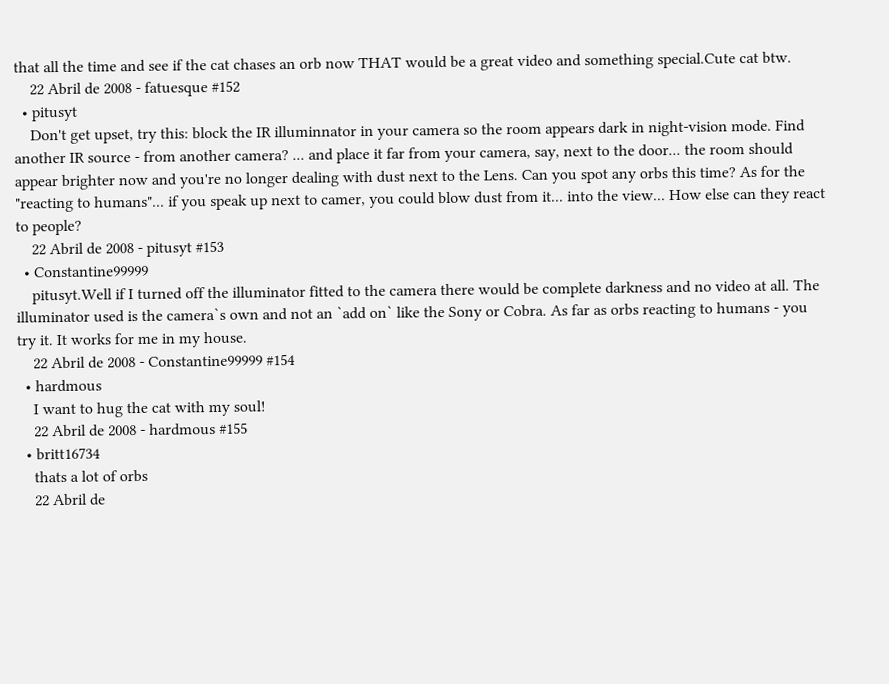that all the time and see if the cat chases an orb now THAT would be a great video and something special.Cute cat btw.
    22 Abril de 2008 - fatuesque #152
  • pitusyt
    Don't get upset, try this: block the IR illuminnator in your camera so the room appears dark in night-vision mode. Find another IR source - from another camera? ... and place it far from your camera, say, next to the door... the room should appear brighter now and you're no longer dealing with dust next to the Lens. Can you spot any orbs this time? As for the "reacting to humans"... if you speak up next to camer, you could blow dust from it... into the view... How else can they react to people?
    22 Abril de 2008 - pitusyt #153
  • Constantine99999
    pitusyt.Well if I turned off the illuminator fitted to the camera there would be complete darkness and no video at all. The illuminator used is the camera`s own and not an `add on` like the Sony or Cobra. As far as orbs reacting to humans - you try it. It works for me in my house.
    22 Abril de 2008 - Constantine99999 #154
  • hardmous
    I want to hug the cat with my soul!
    22 Abril de 2008 - hardmous #155
  • britt16734
    thats a lot of orbs
    22 Abril de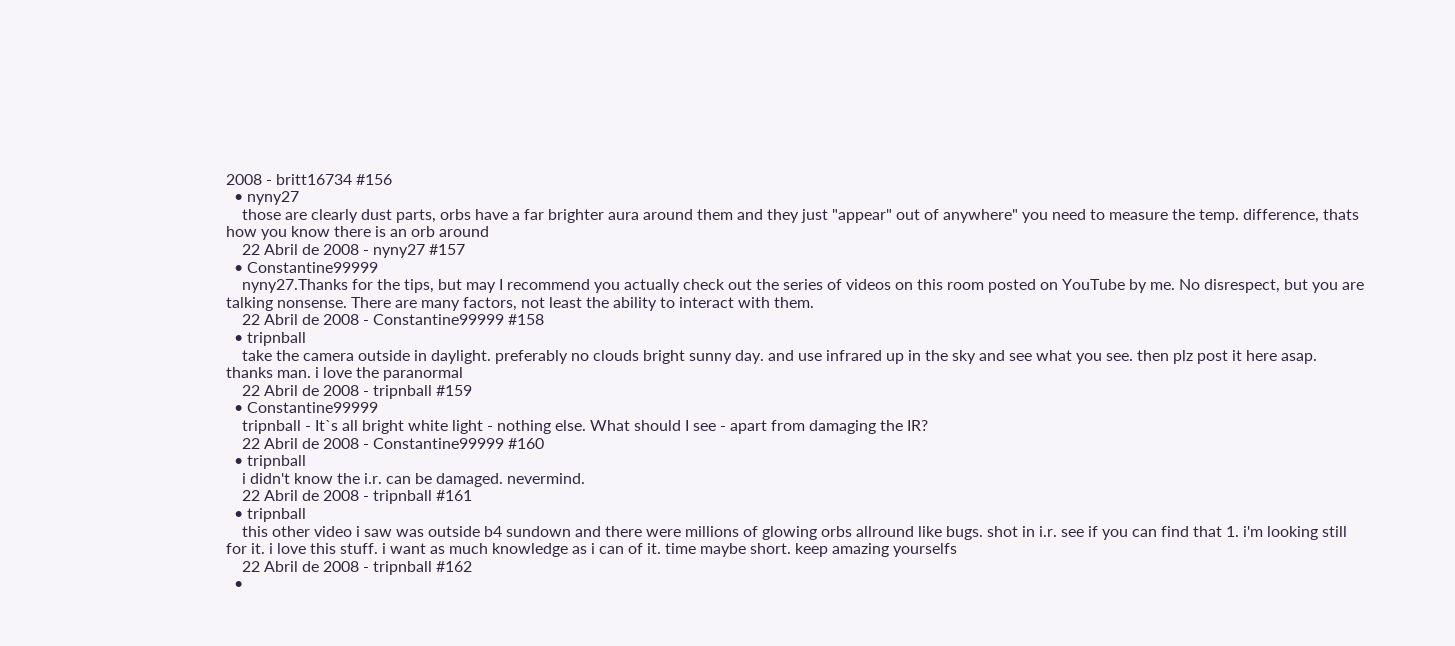2008 - britt16734 #156
  • nyny27
    those are clearly dust parts, orbs have a far brighter aura around them and they just "appear" out of anywhere" you need to measure the temp. difference, thats how you know there is an orb around
    22 Abril de 2008 - nyny27 #157
  • Constantine99999
    nyny27.Thanks for the tips, but may I recommend you actually check out the series of videos on this room posted on YouTube by me. No disrespect, but you are talking nonsense. There are many factors, not least the ability to interact with them.
    22 Abril de 2008 - Constantine99999 #158
  • tripnball
    take the camera outside in daylight. preferably no clouds bright sunny day. and use infrared up in the sky and see what you see. then plz post it here asap. thanks man. i love the paranormal
    22 Abril de 2008 - tripnball #159
  • Constantine99999
    tripnball - It`s all bright white light - nothing else. What should I see - apart from damaging the IR?
    22 Abril de 2008 - Constantine99999 #160
  • tripnball
    i didn't know the i.r. can be damaged. nevermind.
    22 Abril de 2008 - tripnball #161
  • tripnball
    this other video i saw was outside b4 sundown and there were millions of glowing orbs allround like bugs. shot in i.r. see if you can find that 1. i'm looking still for it. i love this stuff. i want as much knowledge as i can of it. time maybe short. keep amazing yourselfs
    22 Abril de 2008 - tripnball #162
  •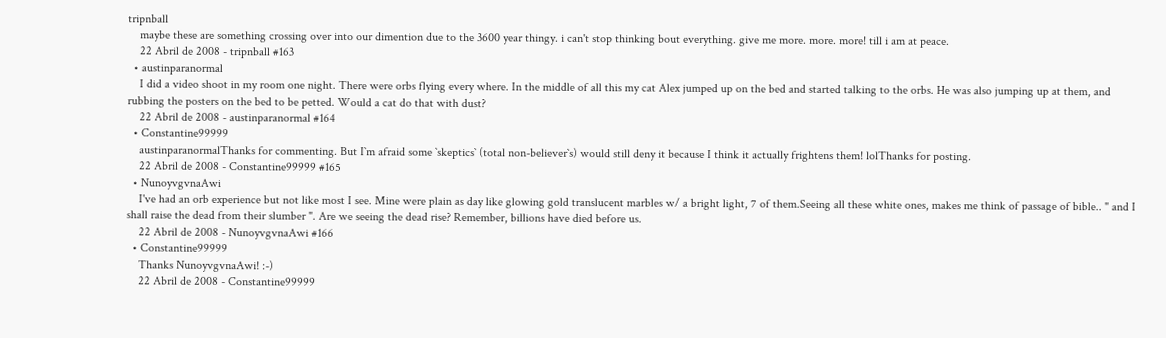tripnball
    maybe these are something crossing over into our dimention due to the 3600 year thingy. i can't stop thinking bout everything. give me more. more. more! till i am at peace.
    22 Abril de 2008 - tripnball #163
  • austinparanormal
    I did a video shoot in my room one night. There were orbs flying every where. In the middle of all this my cat Alex jumped up on the bed and started talking to the orbs. He was also jumping up at them, and rubbing the posters on the bed to be petted. Would a cat do that with dust?
    22 Abril de 2008 - austinparanormal #164
  • Constantine99999
    austinparanormalThanks for commenting. But I`m afraid some `skeptics` (total non-believer`s) would still deny it because I think it actually frightens them! lolThanks for posting.
    22 Abril de 2008 - Constantine99999 #165
  • NunoyvgvnaAwi
    I've had an orb experience but not like most I see. Mine were plain as day like glowing gold translucent marbles w/ a bright light, 7 of them.Seeing all these white ones, makes me think of passage of bible.. " and I shall raise the dead from their slumber ". Are we seeing the dead rise? Remember, billions have died before us.
    22 Abril de 2008 - NunoyvgvnaAwi #166
  • Constantine99999
    Thanks NunoyvgvnaAwi! :-)
    22 Abril de 2008 - Constantine99999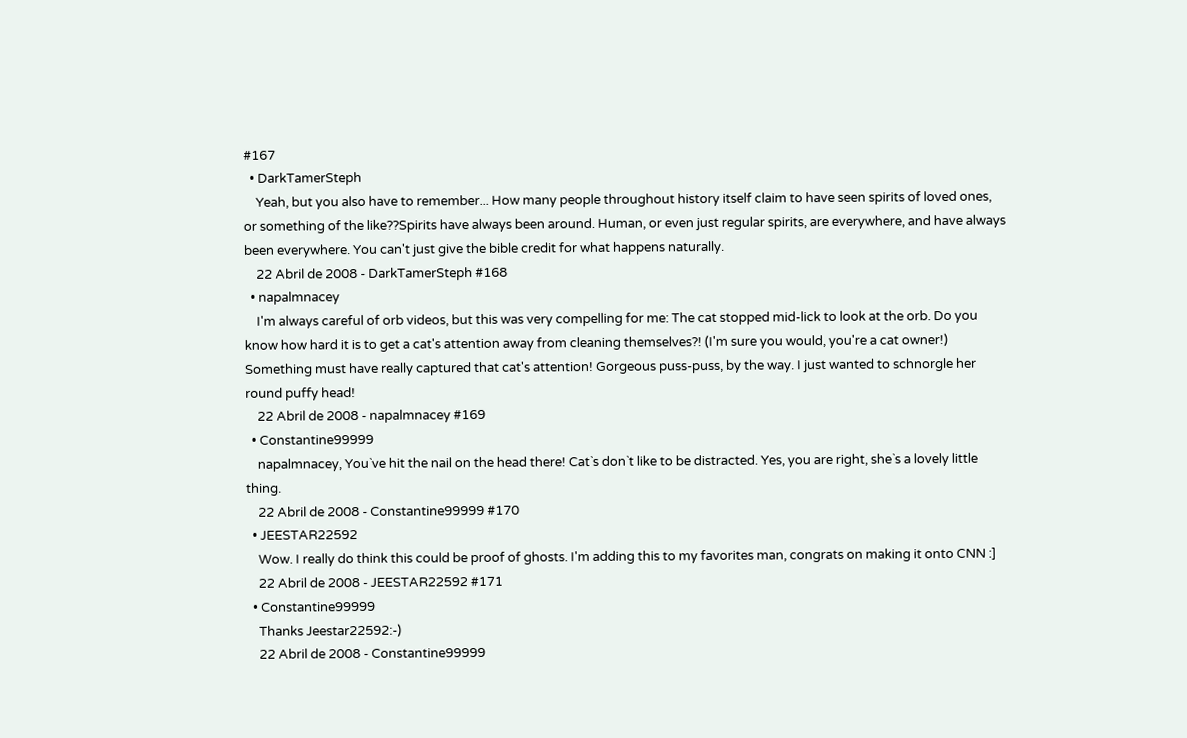#167
  • DarkTamerSteph
    Yeah, but you also have to remember... How many people throughout history itself claim to have seen spirits of loved ones, or something of the like??Spirits have always been around. Human, or even just regular spirits, are everywhere, and have always been everywhere. You can't just give the bible credit for what happens naturally.
    22 Abril de 2008 - DarkTamerSteph #168
  • napalmnacey
    I'm always careful of orb videos, but this was very compelling for me: The cat stopped mid-lick to look at the orb. Do you know how hard it is to get a cat's attention away from cleaning themselves?! (I'm sure you would, you're a cat owner!) Something must have really captured that cat's attention! Gorgeous puss-puss, by the way. I just wanted to schnorgle her round puffy head!
    22 Abril de 2008 - napalmnacey #169
  • Constantine99999
    napalmnacey, You`ve hit the nail on the head there! Cat`s don`t like to be distracted. Yes, you are right, she`s a lovely little thing.
    22 Abril de 2008 - Constantine99999 #170
  • JEESTAR22592
    Wow. I really do think this could be proof of ghosts. I'm adding this to my favorites man, congrats on making it onto CNN :]
    22 Abril de 2008 - JEESTAR22592 #171
  • Constantine99999
    Thanks Jeestar22592:-)
    22 Abril de 2008 - Constantine99999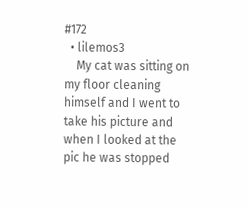#172
  • lilemos3
    My cat was sitting on my floor cleaning himself and I went to take his picture and when I looked at the pic he was stopped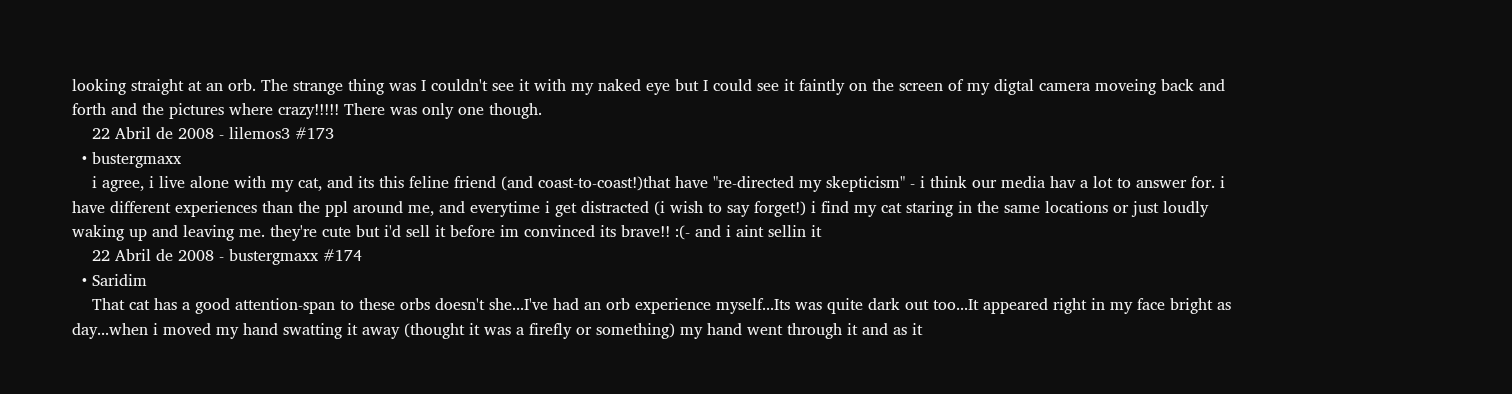looking straight at an orb. The strange thing was I couldn't see it with my naked eye but I could see it faintly on the screen of my digtal camera moveing back and forth and the pictures where crazy!!!!! There was only one though.
    22 Abril de 2008 - lilemos3 #173
  • bustergmaxx
    i agree, i live alone with my cat, and its this feline friend (and coast-to-coast!)that have "re-directed my skepticism" - i think our media hav a lot to answer for. i have different experiences than the ppl around me, and everytime i get distracted (i wish to say forget!) i find my cat staring in the same locations or just loudly waking up and leaving me. they're cute but i'd sell it before im convinced its brave!! :(- and i aint sellin it
    22 Abril de 2008 - bustergmaxx #174
  • Saridim
    That cat has a good attention-span to these orbs doesn't she...I've had an orb experience myself...Its was quite dark out too...It appeared right in my face bright as day...when i moved my hand swatting it away (thought it was a firefly or something) my hand went through it and as it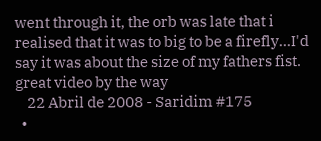went through it, the orb was late that i realised that it was to big to be a firefly...I'd say it was about the size of my fathers fist. great video by the way
    22 Abril de 2008 - Saridim #175
  •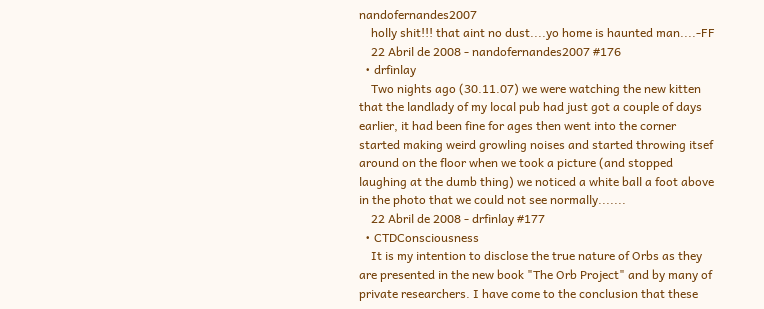nandofernandes2007
    holly shit!!! that aint no dust....yo home is haunted man....-FF
    22 Abril de 2008 - nandofernandes2007 #176
  • drfinlay
    Two nights ago (30.11.07) we were watching the new kitten that the landlady of my local pub had just got a couple of days earlier, it had been fine for ages then went into the corner started making weird growling noises and started throwing itsef around on the floor when we took a picture (and stopped laughing at the dumb thing) we noticed a white ball a foot above in the photo that we could not see normally.......
    22 Abril de 2008 - drfinlay #177
  • CTDConsciousness
    It is my intention to disclose the true nature of Orbs as they are presented in the new book "The Orb Project" and by many of private researchers. I have come to the conclusion that these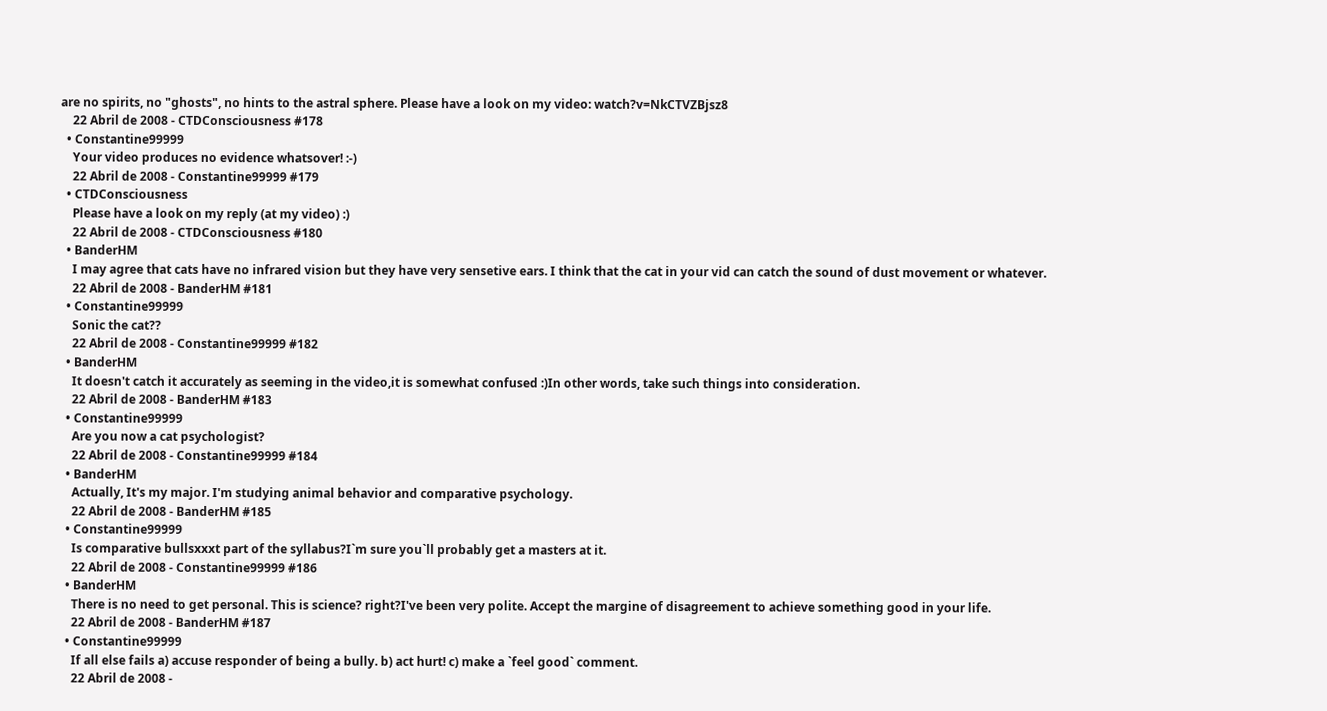are no spirits, no "ghosts", no hints to the astral sphere. Please have a look on my video: watch?v=NkCTVZBjsz8
    22 Abril de 2008 - CTDConsciousness #178
  • Constantine99999
    Your video produces no evidence whatsover! :-)
    22 Abril de 2008 - Constantine99999 #179
  • CTDConsciousness
    Please have a look on my reply (at my video) :)
    22 Abril de 2008 - CTDConsciousness #180
  • BanderHM
    I may agree that cats have no infrared vision but they have very sensetive ears. I think that the cat in your vid can catch the sound of dust movement or whatever.
    22 Abril de 2008 - BanderHM #181
  • Constantine99999
    Sonic the cat??
    22 Abril de 2008 - Constantine99999 #182
  • BanderHM
    It doesn't catch it accurately as seeming in the video,it is somewhat confused :)In other words, take such things into consideration.
    22 Abril de 2008 - BanderHM #183
  • Constantine99999
    Are you now a cat psychologist?
    22 Abril de 2008 - Constantine99999 #184
  • BanderHM
    Actually, It's my major. I'm studying animal behavior and comparative psychology.
    22 Abril de 2008 - BanderHM #185
  • Constantine99999
    Is comparative bullsxxxt part of the syllabus?I`m sure you`ll probably get a masters at it.
    22 Abril de 2008 - Constantine99999 #186
  • BanderHM
    There is no need to get personal. This is science? right?I've been very polite. Accept the margine of disagreement to achieve something good in your life.
    22 Abril de 2008 - BanderHM #187
  • Constantine99999
    If all else fails a) accuse responder of being a bully. b) act hurt! c) make a `feel good` comment.
    22 Abril de 2008 -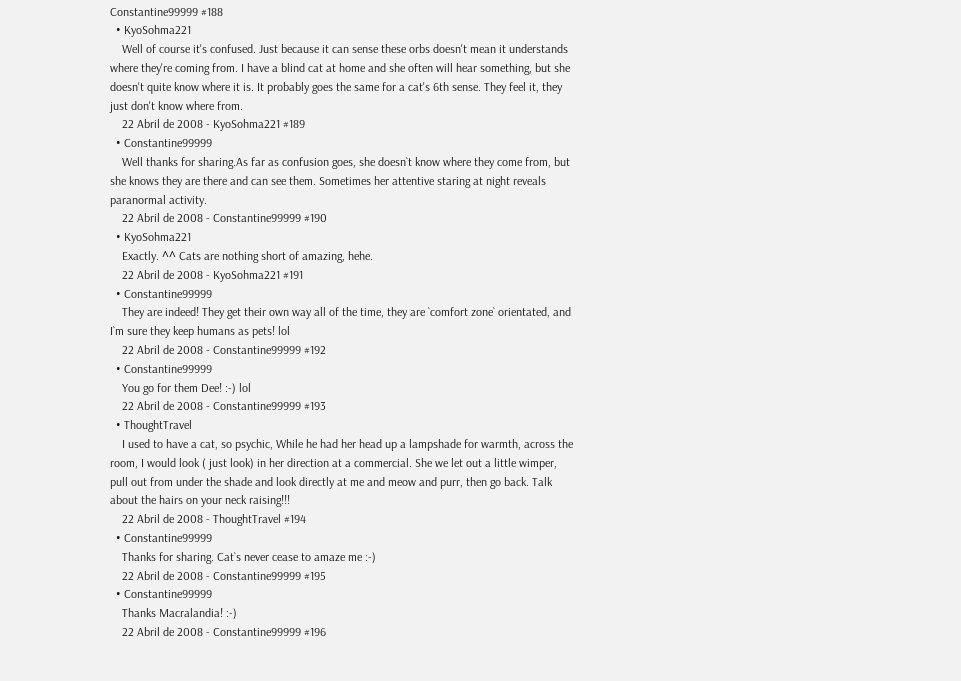Constantine99999 #188
  • KyoSohma221
    Well of course it's confused. Just because it can sense these orbs doesn't mean it understands where they're coming from. I have a blind cat at home and she often will hear something, but she doesn't quite know where it is. It probably goes the same for a cat's 6th sense. They feel it, they just don't know where from.
    22 Abril de 2008 - KyoSohma221 #189
  • Constantine99999
    Well thanks for sharing.As far as confusion goes, she doesn`t know where they come from, but she knows they are there and can see them. Sometimes her attentive staring at night reveals paranormal activity.
    22 Abril de 2008 - Constantine99999 #190
  • KyoSohma221
    Exactly. ^^ Cats are nothing short of amazing, hehe.
    22 Abril de 2008 - KyoSohma221 #191
  • Constantine99999
    They are indeed! They get their own way all of the time, they are `comfort zone` orientated, and I`m sure they keep humans as pets! lol
    22 Abril de 2008 - Constantine99999 #192
  • Constantine99999
    You go for them Dee! :-) lol
    22 Abril de 2008 - Constantine99999 #193
  • ThoughtTravel
    I used to have a cat, so psychic, While he had her head up a lampshade for warmth, across the room, I would look ( just look) in her direction at a commercial. She we let out a little wimper, pull out from under the shade and look directly at me and meow and purr, then go back. Talk about the hairs on your neck raising!!!
    22 Abril de 2008 - ThoughtTravel #194
  • Constantine99999
    Thanks for sharing. Cat`s never cease to amaze me :-)
    22 Abril de 2008 - Constantine99999 #195
  • Constantine99999
    Thanks Macralandia! :-)
    22 Abril de 2008 - Constantine99999 #196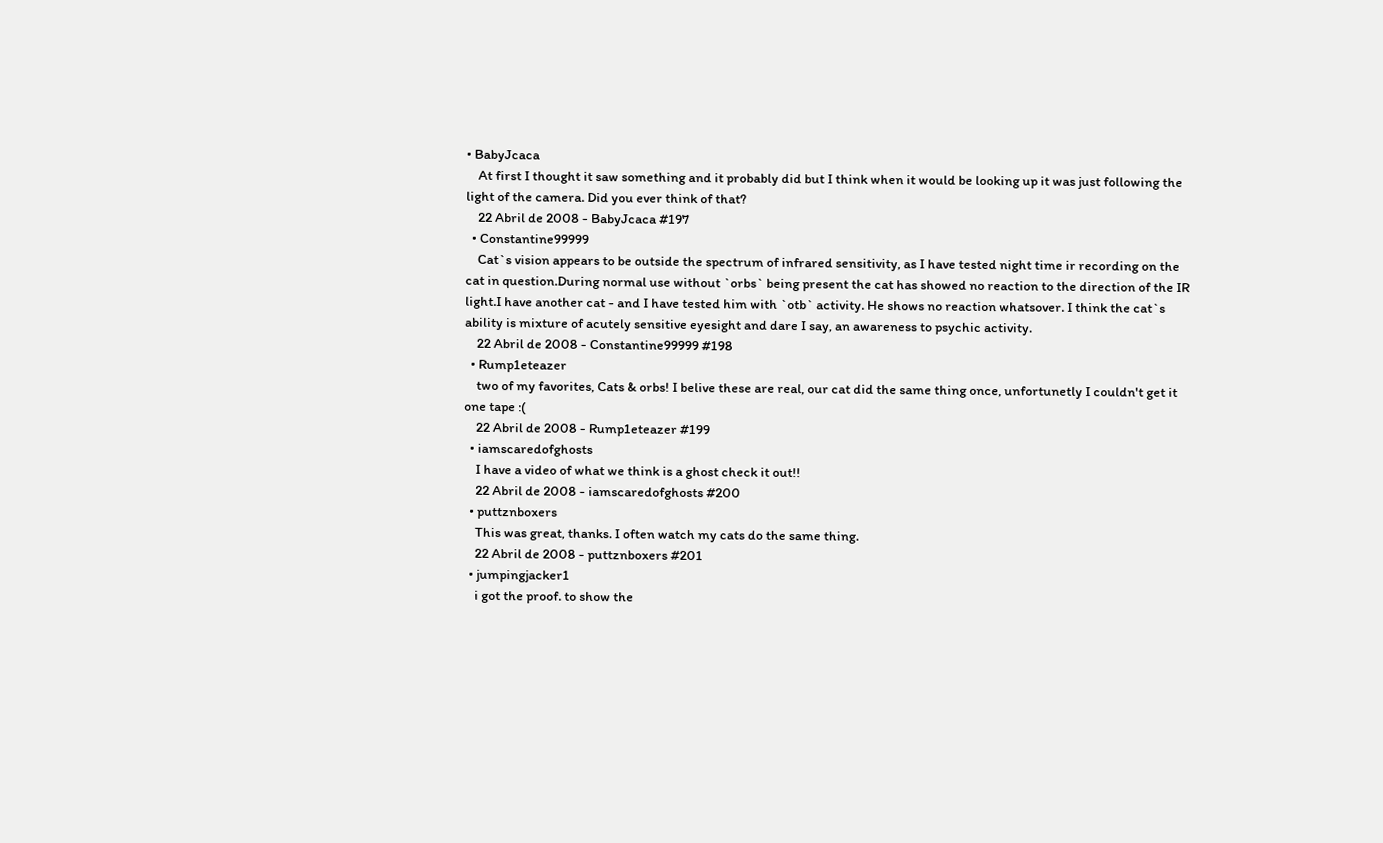• BabyJcaca
    At first I thought it saw something and it probably did but I think when it would be looking up it was just following the light of the camera. Did you ever think of that?
    22 Abril de 2008 - BabyJcaca #197
  • Constantine99999
    Cat`s vision appears to be outside the spectrum of infrared sensitivity, as I have tested night time ir recording on the cat in question.During normal use without `orbs` being present the cat has showed no reaction to the direction of the IR light.I have another cat - and I have tested him with `otb` activity. He shows no reaction whatsover. I think the cat`s ability is mixture of acutely sensitive eyesight and dare I say, an awareness to psychic activity.
    22 Abril de 2008 - Constantine99999 #198
  • Rump1eteazer
    two of my favorites, Cats & orbs! I belive these are real, our cat did the same thing once, unfortunetly I couldn't get it one tape :(
    22 Abril de 2008 - Rump1eteazer #199
  • iamscaredofghosts
    I have a video of what we think is a ghost check it out!!
    22 Abril de 2008 - iamscaredofghosts #200
  • puttznboxers
    This was great, thanks. I often watch my cats do the same thing.
    22 Abril de 2008 - puttznboxers #201
  • jumpingjacker1
    i got the proof. to show the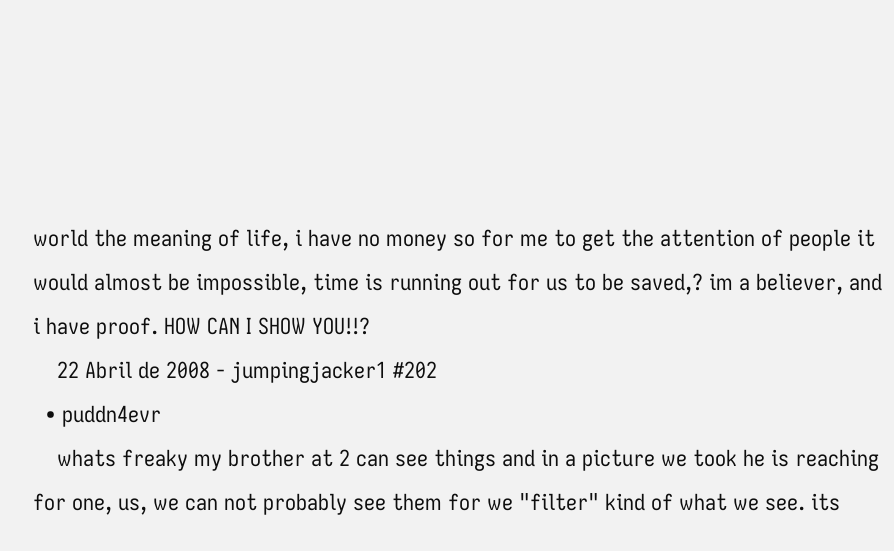world the meaning of life, i have no money so for me to get the attention of people it would almost be impossible, time is running out for us to be saved,? im a believer, and i have proof. HOW CAN I SHOW YOU!!?
    22 Abril de 2008 - jumpingjacker1 #202
  • puddn4evr
    whats freaky my brother at 2 can see things and in a picture we took he is reaching for one, us, we can not probably see them for we "filter" kind of what we see. its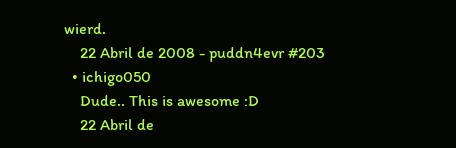wierd.
    22 Abril de 2008 - puddn4evr #203
  • ichigo050
    Dude.. This is awesome :D
    22 Abril de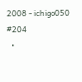2008 - ichigo050 #204
  •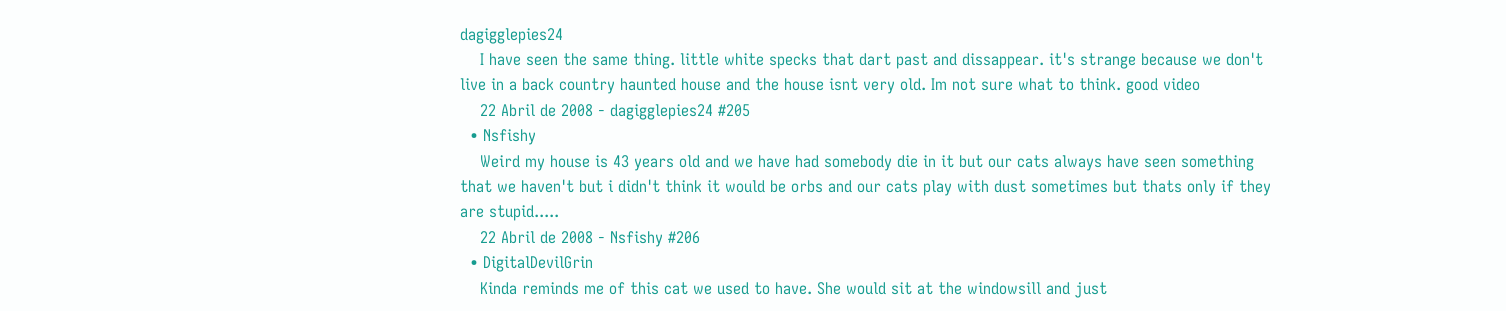dagigglepies24
    I have seen the same thing. little white specks that dart past and dissappear. it's strange because we don't live in a back country haunted house and the house isnt very old. Im not sure what to think. good video
    22 Abril de 2008 - dagigglepies24 #205
  • Nsfishy
    Weird my house is 43 years old and we have had somebody die in it but our cats always have seen something that we haven't but i didn't think it would be orbs and our cats play with dust sometimes but thats only if they are stupid.....
    22 Abril de 2008 - Nsfishy #206
  • DigitalDevilGrin
    Kinda reminds me of this cat we used to have. She would sit at the windowsill and just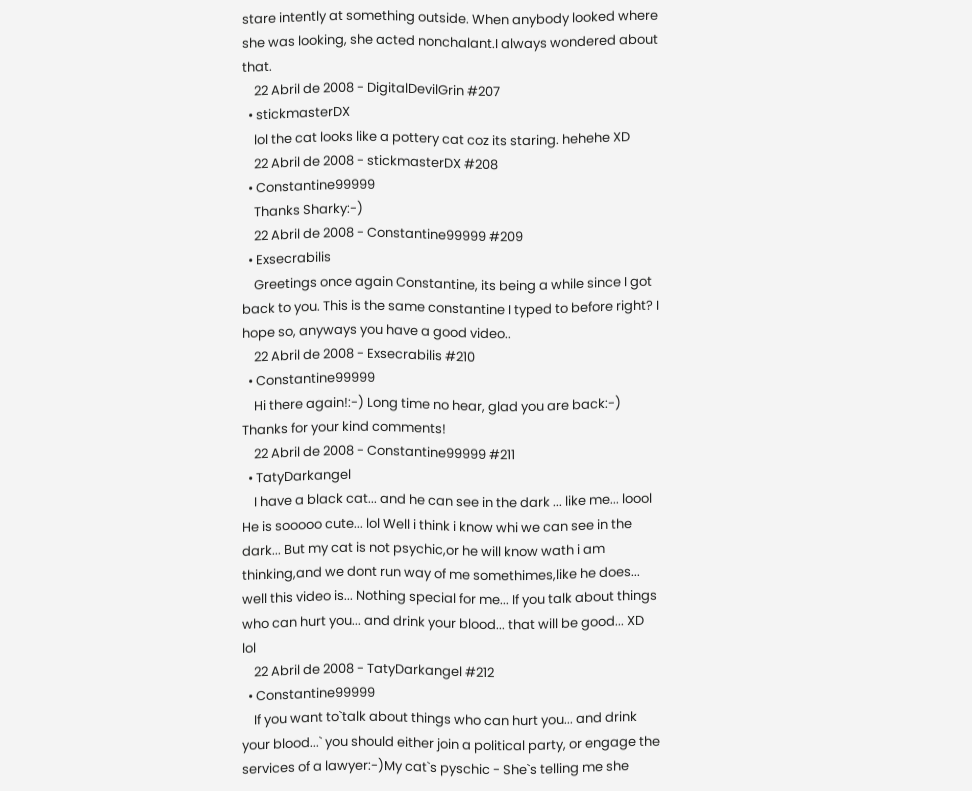stare intently at something outside. When anybody looked where she was looking, she acted nonchalant.I always wondered about that.
    22 Abril de 2008 - DigitalDevilGrin #207
  • stickmasterDX
    lol the cat looks like a pottery cat coz its staring. hehehe XD
    22 Abril de 2008 - stickmasterDX #208
  • Constantine99999
    Thanks Sharky:-)
    22 Abril de 2008 - Constantine99999 #209
  • Exsecrabilis
    Greetings once again Constantine, its being a while since I got back to you. This is the same constantine I typed to before right? I hope so, anyways you have a good video..
    22 Abril de 2008 - Exsecrabilis #210
  • Constantine99999
    Hi there again!:-) Long time no hear, glad you are back:-) Thanks for your kind comments!
    22 Abril de 2008 - Constantine99999 #211
  • TatyDarkangel
    I have a black cat... and he can see in the dark ... like me... loool He is sooooo cute... lol Well i think i know whi we can see in the dark... But my cat is not psychic,or he will know wath i am thinking,and we dont run way of me somethimes,like he does... well this video is... Nothing special for me... If you talk about things who can hurt you... and drink your blood... that will be good... XD lol
    22 Abril de 2008 - TatyDarkangel #212
  • Constantine99999
    If you want to`talk about things who can hurt you... and drink your blood...` you should either join a political party, or engage the services of a lawyer:-)My cat`s pyschic - She`s telling me she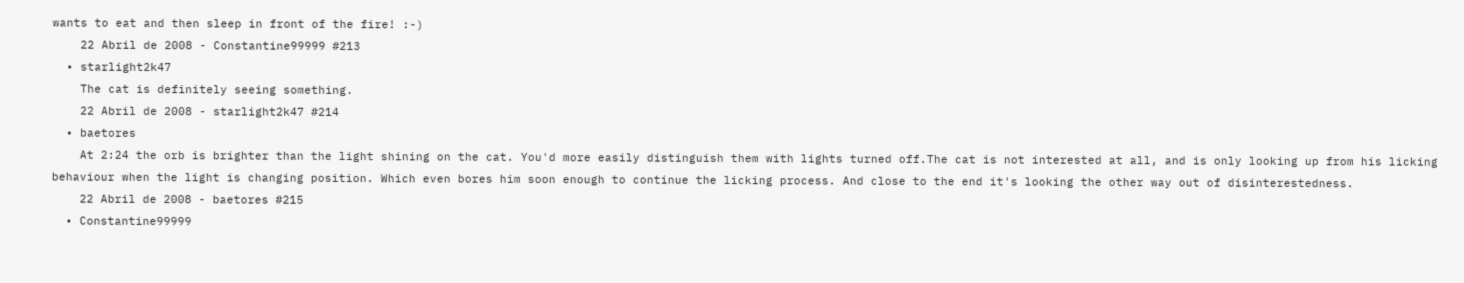wants to eat and then sleep in front of the fire! :-)
    22 Abril de 2008 - Constantine99999 #213
  • starlight2k47
    The cat is definitely seeing something.
    22 Abril de 2008 - starlight2k47 #214
  • baetores
    At 2:24 the orb is brighter than the light shining on the cat. You'd more easily distinguish them with lights turned off.The cat is not interested at all, and is only looking up from his licking behaviour when the light is changing position. Which even bores him soon enough to continue the licking process. And close to the end it's looking the other way out of disinterestedness.
    22 Abril de 2008 - baetores #215
  • Constantine99999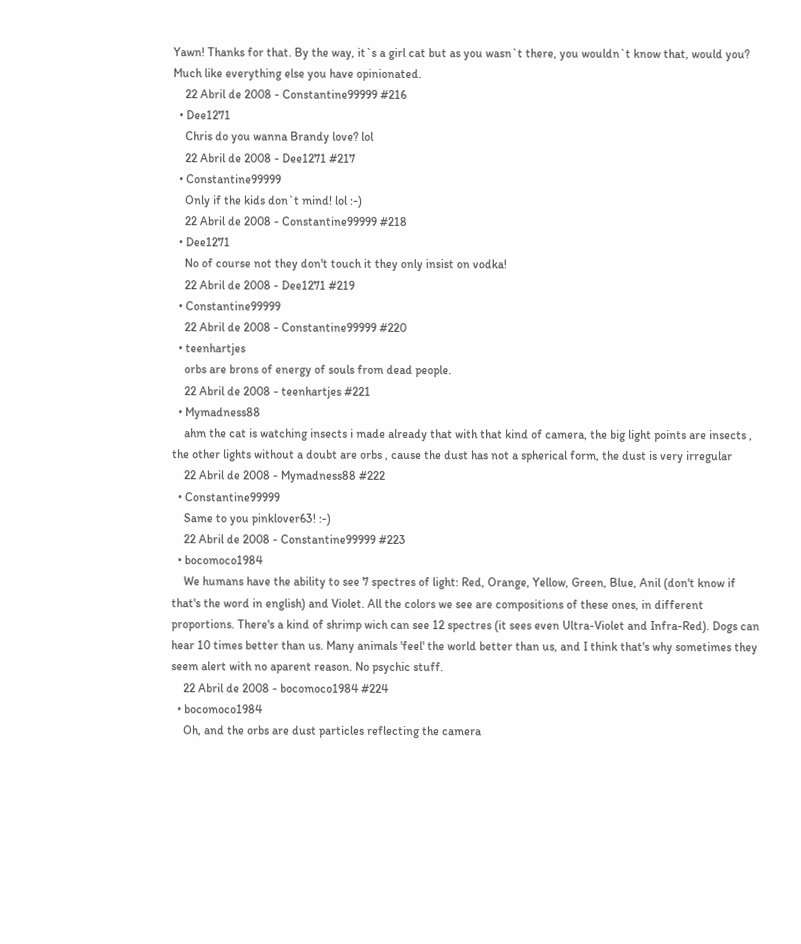Yawn! Thanks for that. By the way, it`s a girl cat but as you wasn`t there, you wouldn`t know that, would you? Much like everything else you have opinionated.
    22 Abril de 2008 - Constantine99999 #216
  • Dee1271
    Chris do you wanna Brandy love? lol
    22 Abril de 2008 - Dee1271 #217
  • Constantine99999
    Only if the kids don`t mind! lol :-)
    22 Abril de 2008 - Constantine99999 #218
  • Dee1271
    No of course not they don't touch it they only insist on vodka!
    22 Abril de 2008 - Dee1271 #219
  • Constantine99999
    22 Abril de 2008 - Constantine99999 #220
  • teenhartjes
    orbs are brons of energy of souls from dead people.
    22 Abril de 2008 - teenhartjes #221
  • Mymadness88
    ahm the cat is watching insects i made already that with that kind of camera, the big light points are insects , the other lights without a doubt are orbs , cause the dust has not a spherical form, the dust is very irregular
    22 Abril de 2008 - Mymadness88 #222
  • Constantine99999
    Same to you pinklover63! :-)
    22 Abril de 2008 - Constantine99999 #223
  • bocomoco1984
    We humans have the ability to see 7 spectres of light: Red, Orange, Yellow, Green, Blue, Anil (don't know if that's the word in english) and Violet. All the colors we see are compositions of these ones, in different proportions. There's a kind of shrimp wich can see 12 spectres (it sees even Ultra-Violet and Infra-Red). Dogs can hear 10 times better than us. Many animals 'feel' the world better than us, and I think that's why sometimes they seem alert with no aparent reason. No psychic stuff.
    22 Abril de 2008 - bocomoco1984 #224
  • bocomoco1984
    Oh, and the orbs are dust particles reflecting the camera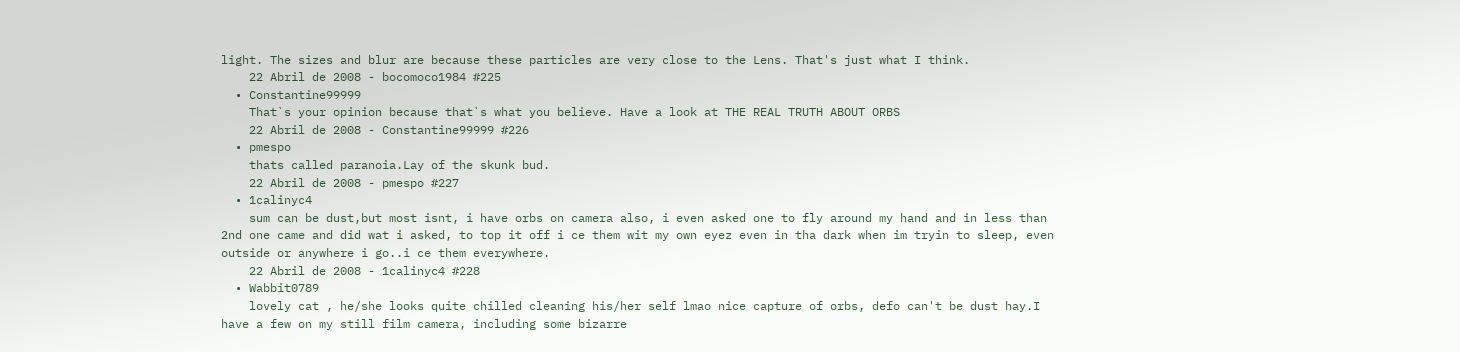light. The sizes and blur are because these particles are very close to the Lens. That's just what I think.
    22 Abril de 2008 - bocomoco1984 #225
  • Constantine99999
    That`s your opinion because that`s what you believe. Have a look at THE REAL TRUTH ABOUT ORBS
    22 Abril de 2008 - Constantine99999 #226
  • pmespo
    thats called paranoia.Lay of the skunk bud.
    22 Abril de 2008 - pmespo #227
  • 1calinyc4
    sum can be dust,but most isnt, i have orbs on camera also, i even asked one to fly around my hand and in less than 2nd one came and did wat i asked, to top it off i ce them wit my own eyez even in tha dark when im tryin to sleep, even outside or anywhere i go..i ce them everywhere.
    22 Abril de 2008 - 1calinyc4 #228
  • Wabbit0789
    lovely cat , he/she looks quite chilled cleaning his/her self lmao nice capture of orbs, defo can't be dust hay.I have a few on my still film camera, including some bizarre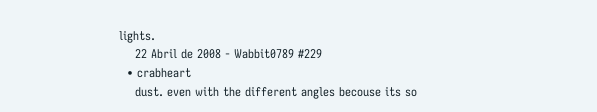lights.
    22 Abril de 2008 - Wabbit0789 #229
  • crabheart
    dust. even with the different angles becouse its so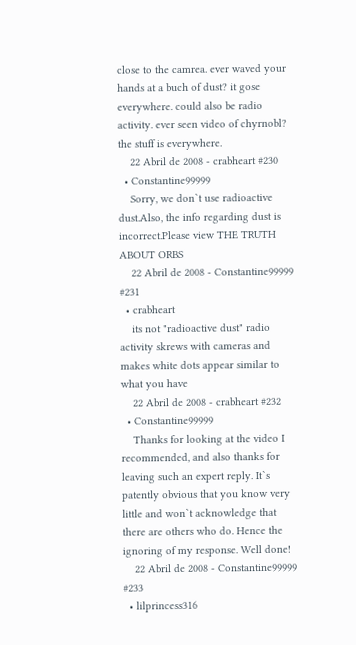close to the camrea. ever waved your hands at a buch of dust? it gose everywhere. could also be radio activity. ever seen video of chyrnobl? the stuff is everywhere.
    22 Abril de 2008 - crabheart #230
  • Constantine99999
    Sorry, we don`t use radioactive dust.Also, the info regarding dust is incorrect.Please view THE TRUTH ABOUT ORBS
    22 Abril de 2008 - Constantine99999 #231
  • crabheart
    its not "radioactive dust" radio activity skrews with cameras and makes white dots appear similar to what you have
    22 Abril de 2008 - crabheart #232
  • Constantine99999
    Thanks for looking at the video I recommended, and also thanks for leaving such an expert reply. It`s patently obvious that you know very little and won`t acknowledge that there are others who do. Hence the ignoring of my response. Well done!
    22 Abril de 2008 - Constantine99999 #233
  • lilprincess316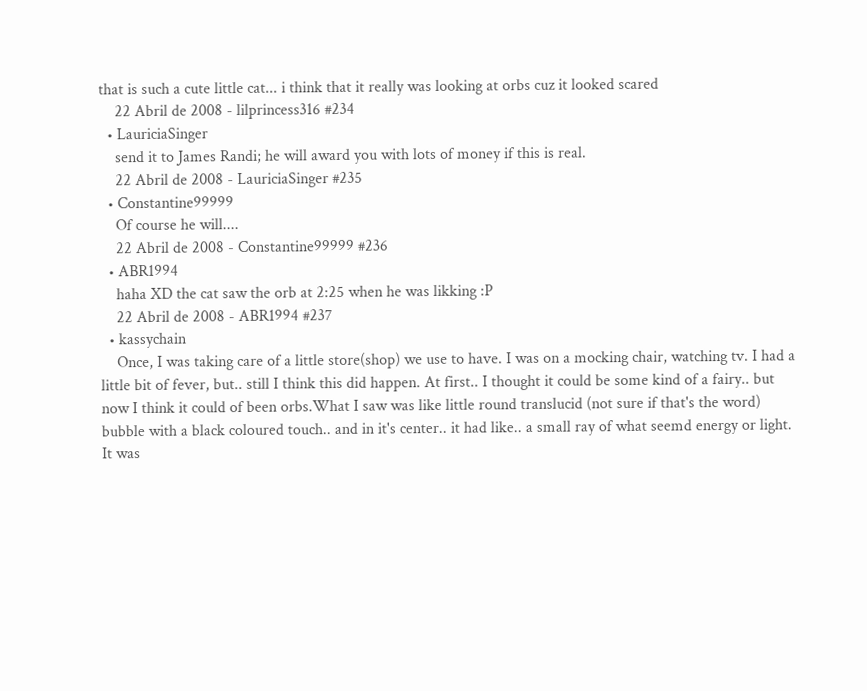that is such a cute little cat... i think that it really was looking at orbs cuz it looked scared
    22 Abril de 2008 - lilprincess316 #234
  • LauriciaSinger
    send it to James Randi; he will award you with lots of money if this is real.
    22 Abril de 2008 - LauriciaSinger #235
  • Constantine99999
    Of course he will....
    22 Abril de 2008 - Constantine99999 #236
  • ABR1994
    haha XD the cat saw the orb at 2:25 when he was likking :P
    22 Abril de 2008 - ABR1994 #237
  • kassychain
    Once, I was taking care of a little store(shop) we use to have. I was on a mocking chair, watching tv. I had a little bit of fever, but.. still I think this did happen. At first.. I thought it could be some kind of a fairy.. but now I think it could of been orbs.What I saw was like little round translucid (not sure if that's the word) bubble with a black coloured touch.. and in it's center.. it had like.. a small ray of what seemd energy or light. It was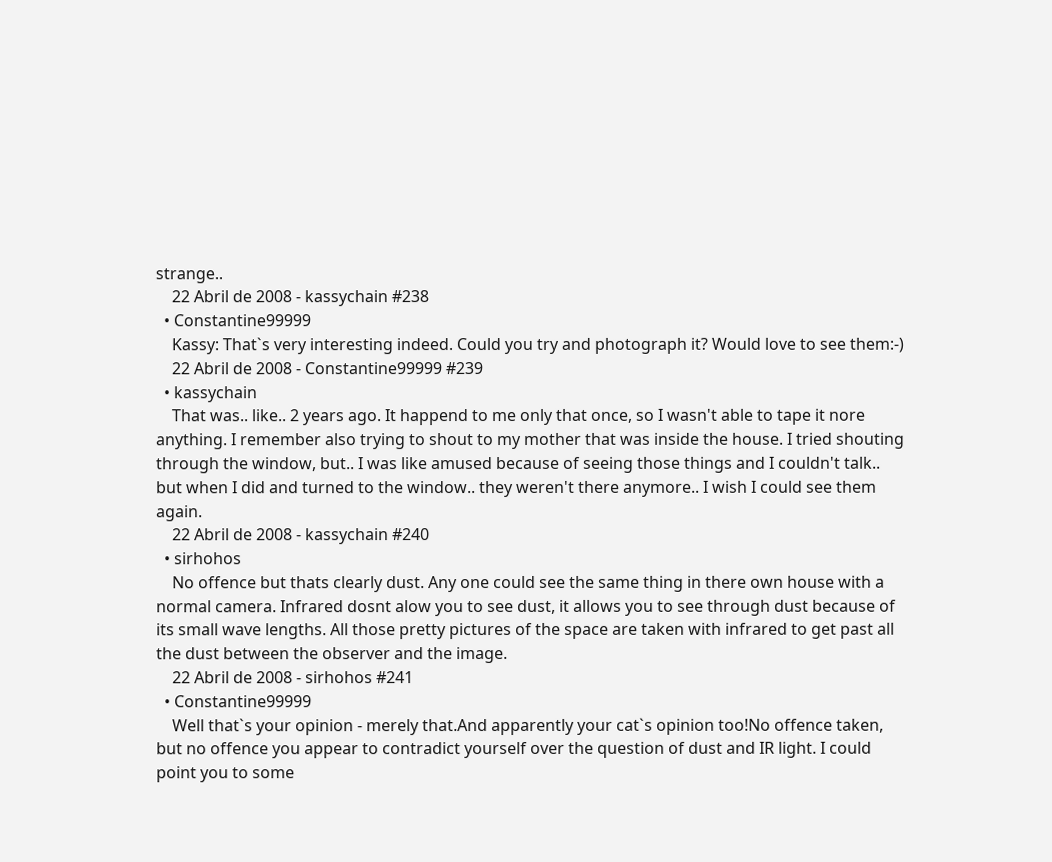strange..
    22 Abril de 2008 - kassychain #238
  • Constantine99999
    Kassy: That`s very interesting indeed. Could you try and photograph it? Would love to see them:-)
    22 Abril de 2008 - Constantine99999 #239
  • kassychain
    That was.. like.. 2 years ago. It happend to me only that once, so I wasn't able to tape it nore anything. I remember also trying to shout to my mother that was inside the house. I tried shouting through the window, but.. I was like amused because of seeing those things and I couldn't talk.. but when I did and turned to the window.. they weren't there anymore.. I wish I could see them again.
    22 Abril de 2008 - kassychain #240
  • sirhohos
    No offence but thats clearly dust. Any one could see the same thing in there own house with a normal camera. Infrared dosnt alow you to see dust, it allows you to see through dust because of its small wave lengths. All those pretty pictures of the space are taken with infrared to get past all the dust between the observer and the image.
    22 Abril de 2008 - sirhohos #241
  • Constantine99999
    Well that`s your opinion - merely that.And apparently your cat`s opinion too!No offence taken, but no offence you appear to contradict yourself over the question of dust and IR light. I could point you to some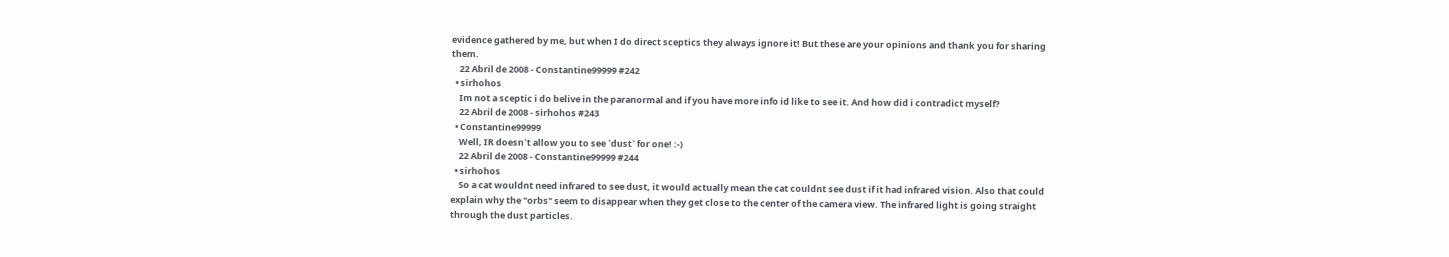evidence gathered by me, but when I do direct sceptics they always ignore it! But these are your opinions and thank you for sharing them.
    22 Abril de 2008 - Constantine99999 #242
  • sirhohos
    Im not a sceptic i do belive in the paranormal and if you have more info id like to see it. And how did i contradict myself?
    22 Abril de 2008 - sirhohos #243
  • Constantine99999
    Well, IR doesn`t allow you to see `dust` for one! :-)
    22 Abril de 2008 - Constantine99999 #244
  • sirhohos
    So a cat wouldnt need infrared to see dust, it would actually mean the cat couldnt see dust if it had infrared vision. Also that could explain why the "orbs" seem to disappear when they get close to the center of the camera view. The infrared light is going straight through the dust particles.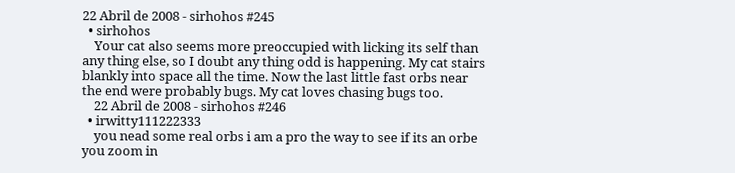22 Abril de 2008 - sirhohos #245
  • sirhohos
    Your cat also seems more preoccupied with licking its self than any thing else, so I doubt any thing odd is happening. My cat stairs blankly into space all the time. Now the last little fast orbs near the end were probably bugs. My cat loves chasing bugs too.
    22 Abril de 2008 - sirhohos #246
  • irwitty111222333
    you nead some real orbs i am a pro the way to see if its an orbe you zoom in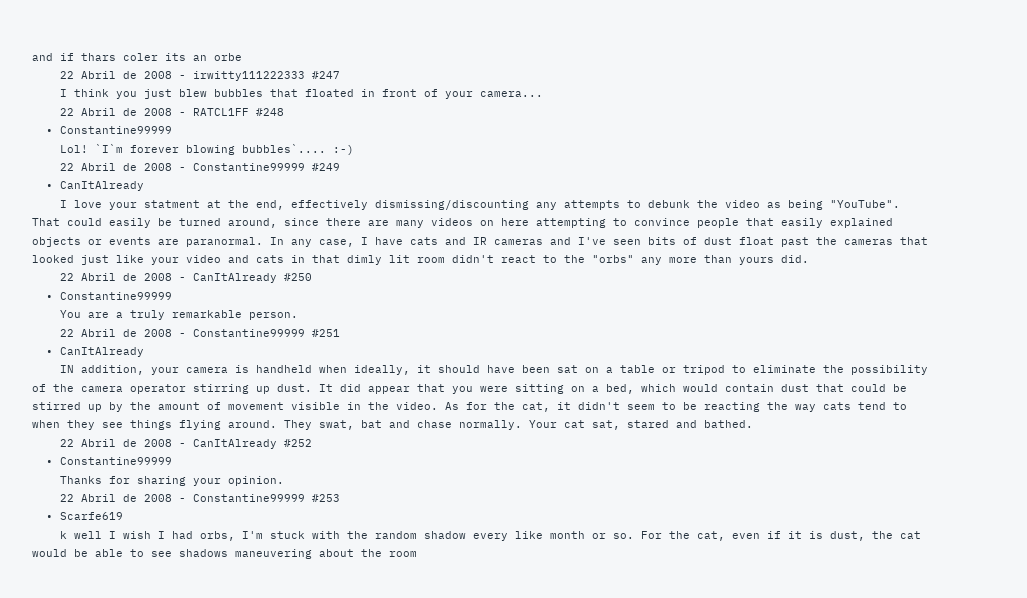and if thars coler its an orbe
    22 Abril de 2008 - irwitty111222333 #247
    I think you just blew bubbles that floated in front of your camera...
    22 Abril de 2008 - RATCL1FF #248
  • Constantine99999
    Lol! `I`m forever blowing bubbles`.... :-)
    22 Abril de 2008 - Constantine99999 #249
  • CanItAlready
    I love your statment at the end, effectively dismissing/discounting any attempts to debunk the video as being "YouTube". That could easily be turned around, since there are many videos on here attempting to convince people that easily explained objects or events are paranormal. In any case, I have cats and IR cameras and I've seen bits of dust float past the cameras that looked just like your video and cats in that dimly lit room didn't react to the "orbs" any more than yours did.
    22 Abril de 2008 - CanItAlready #250
  • Constantine99999
    You are a truly remarkable person.
    22 Abril de 2008 - Constantine99999 #251
  • CanItAlready
    IN addition, your camera is handheld when ideally, it should have been sat on a table or tripod to eliminate the possibility of the camera operator stirring up dust. It did appear that you were sitting on a bed, which would contain dust that could be stirred up by the amount of movement visible in the video. As for the cat, it didn't seem to be reacting the way cats tend to when they see things flying around. They swat, bat and chase normally. Your cat sat, stared and bathed.
    22 Abril de 2008 - CanItAlready #252
  • Constantine99999
    Thanks for sharing your opinion.
    22 Abril de 2008 - Constantine99999 #253
  • Scarfe619
    k well I wish I had orbs, I'm stuck with the random shadow every like month or so. For the cat, even if it is dust, the cat would be able to see shadows maneuvering about the room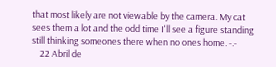that most likely are not viewable by the camera. My cat sees them a lot and the odd time I'll see a figure standing still thinking someones there when no ones home. -.-
    22 Abril de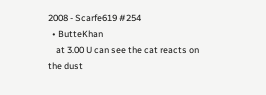2008 - Scarfe619 #254
  • ButteKhan
    at 3.00 U can see the cat reacts on the dust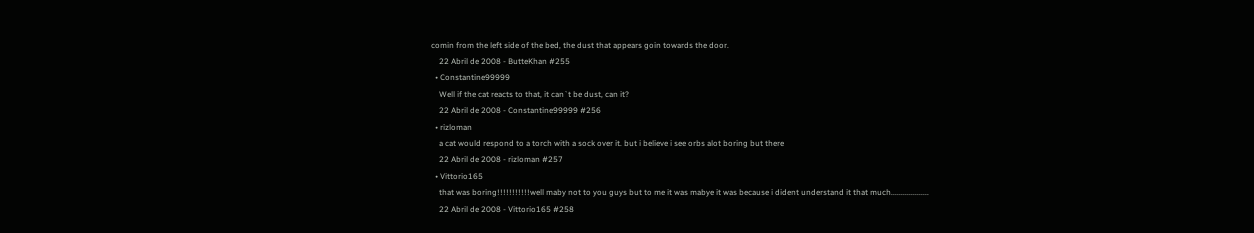comin from the left side of the bed, the dust that appears goin towards the door.
    22 Abril de 2008 - ButteKhan #255
  • Constantine99999
    Well if the cat reacts to that, it can`t be dust, can it?
    22 Abril de 2008 - Constantine99999 #256
  • rizloman
    a cat would respond to a torch with a sock over it. but i believe i see orbs alot boring but there
    22 Abril de 2008 - rizloman #257
  • Vittorio165
    that was boring!!!!!!!!!!!well maby not to you guys but to me it was mabye it was because i dident understand it that much...................
    22 Abril de 2008 - Vittorio165 #258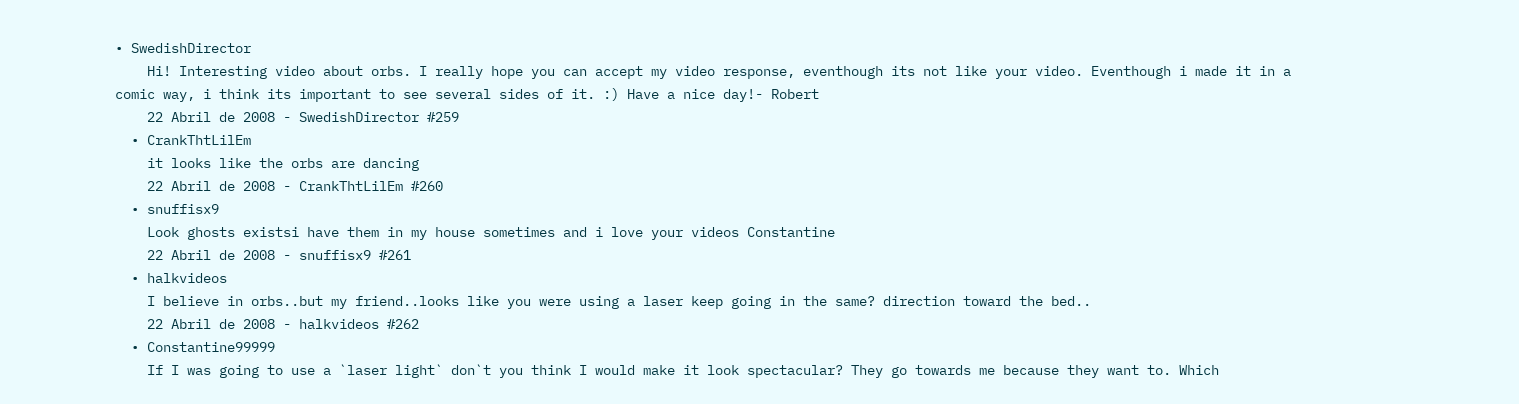• SwedishDirector
    Hi! Interesting video about orbs. I really hope you can accept my video response, eventhough its not like your video. Eventhough i made it in a comic way, i think its important to see several sides of it. :) Have a nice day!- Robert
    22 Abril de 2008 - SwedishDirector #259
  • CrankThtLilEm
    it looks like the orbs are dancing
    22 Abril de 2008 - CrankThtLilEm #260
  • snuffisx9
    Look ghosts existsi have them in my house sometimes and i love your videos Constantine
    22 Abril de 2008 - snuffisx9 #261
  • halkvideos
    I believe in orbs..but my friend..looks like you were using a laser keep going in the same? direction toward the bed..
    22 Abril de 2008 - halkvideos #262
  • Constantine99999
    If I was going to use a `laser light` don`t you think I would make it look spectacular? They go towards me because they want to. Which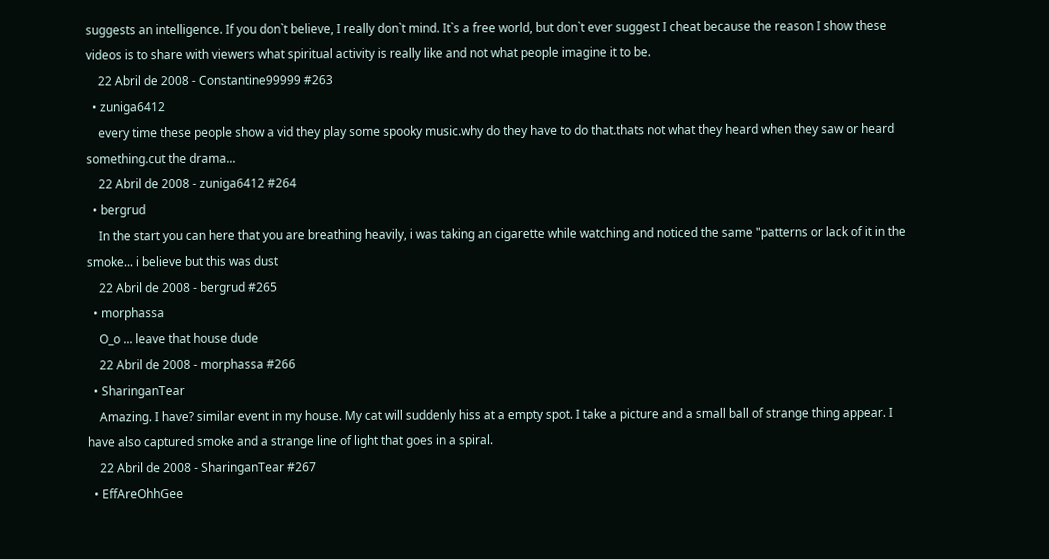suggests an intelligence. If you don`t believe, I really don`t mind. It`s a free world, but don`t ever suggest I cheat because the reason I show these videos is to share with viewers what spiritual activity is really like and not what people imagine it to be.
    22 Abril de 2008 - Constantine99999 #263
  • zuniga6412
    every time these people show a vid they play some spooky music.why do they have to do that.thats not what they heard when they saw or heard something.cut the drama...
    22 Abril de 2008 - zuniga6412 #264
  • bergrud
    In the start you can here that you are breathing heavily, i was taking an cigarette while watching and noticed the same "patterns or lack of it in the smoke... i believe but this was dust
    22 Abril de 2008 - bergrud #265
  • morphassa
    O_o ... leave that house dude
    22 Abril de 2008 - morphassa #266
  • SharinganTear
    Amazing. I have? similar event in my house. My cat will suddenly hiss at a empty spot. I take a picture and a small ball of strange thing appear. I have also captured smoke and a strange line of light that goes in a spiral.
    22 Abril de 2008 - SharinganTear #267
  • EffAreOhhGee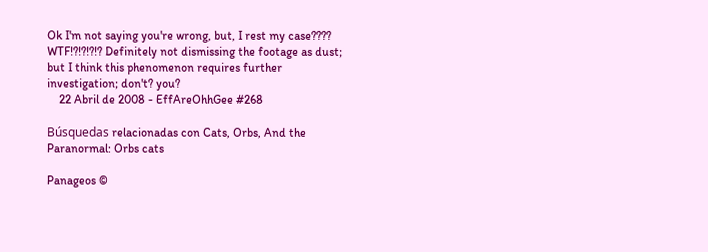Ok I'm not saying you're wrong, but, I rest my case???? WTF!?!?!?!? Definitely not dismissing the footage as dust; but I think this phenomenon requires further investigation; don't? you?
    22 Abril de 2008 - EffAreOhhGee #268

Búsquedas relacionadas con Cats, Orbs, And the Paranormal: Orbs cats

Panageos ©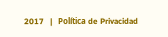2017   |   Política de Privacidad